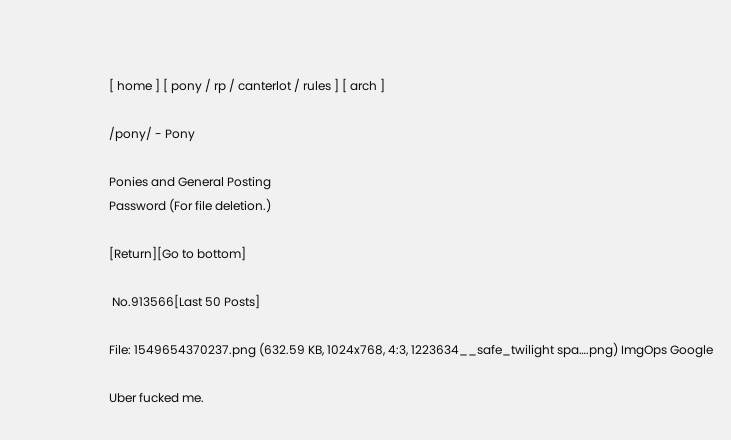[ home ] [ pony / rp / canterlot / rules ] [ arch ]

/pony/ - Pony

Ponies and General Posting
Password (For file deletion.)

[Return][Go to bottom]

 No.913566[Last 50 Posts]

File: 1549654370237.png (632.59 KB, 1024x768, 4:3, 1223634__safe_twilight spa….png) ImgOps Google

Uber fucked me.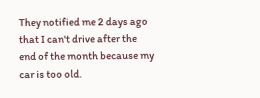They notified me 2 days ago that I can't drive after the end of the month because my car is too old.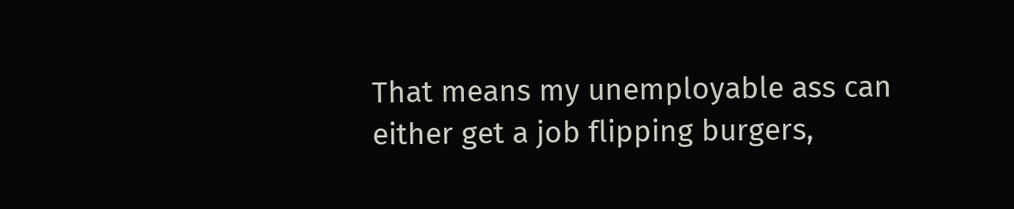That means my unemployable ass can either get a job flipping burgers,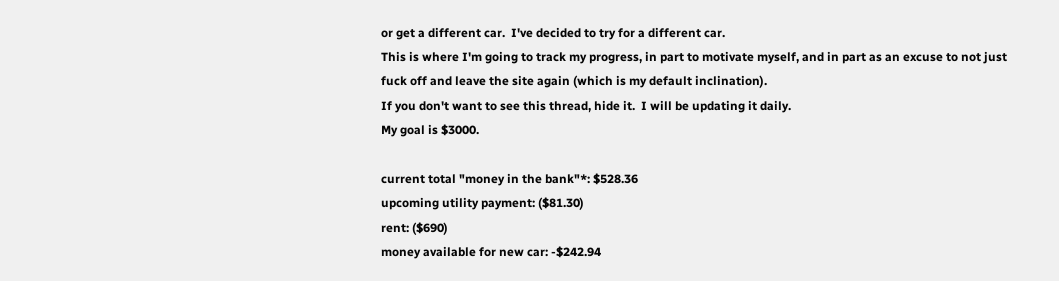or get a different car.  I've decided to try for a different car.
This is where I'm going to track my progress, in part to motivate myself, and in part as an excuse to not just fuck off and leave the site again (which is my default inclination).
If you don't want to see this thread, hide it.  I will be updating it daily.
My goal is $3000.

current total "money in the bank"*: $528.36
upcoming utility payment: ($81.30)
rent: ($690)
money available for new car: -$242.94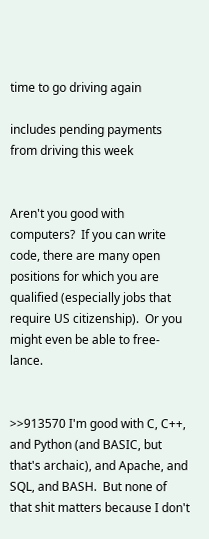time to go driving again

includes pending payments from driving this week


Aren't you good with computers?  If you can write code, there are many open positions for which you are qualified (especially jobs that require US citizenship).  Or you might even be able to free-lance.


>>913570 I'm good with C, C++, and Python (and BASIC, but that's archaic), and Apache, and SQL, and BASH.  But none of that shit matters because I don't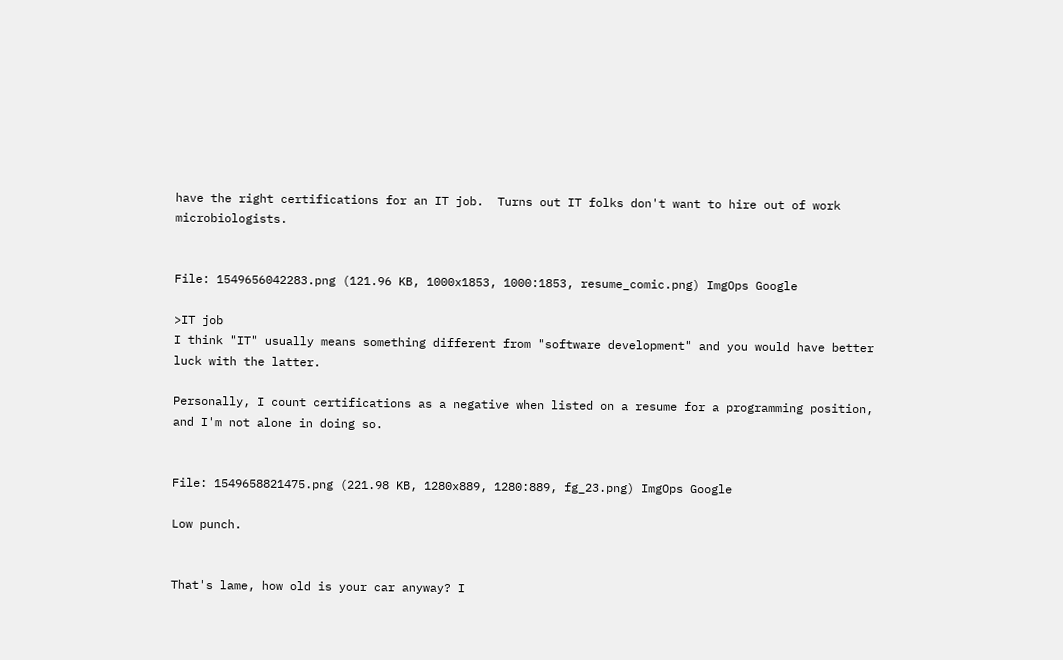have the right certifications for an IT job.  Turns out IT folks don't want to hire out of work microbiologists.


File: 1549656042283.png (121.96 KB, 1000x1853, 1000:1853, resume_comic.png) ImgOps Google

>IT job
I think "IT" usually means something different from "software development" and you would have better luck with the latter.

Personally, I count certifications as a negative when listed on a resume for a programming position, and I'm not alone in doing so.


File: 1549658821475.png (221.98 KB, 1280x889, 1280:889, fg_23.png) ImgOps Google

Low punch.


That's lame, how old is your car anyway? I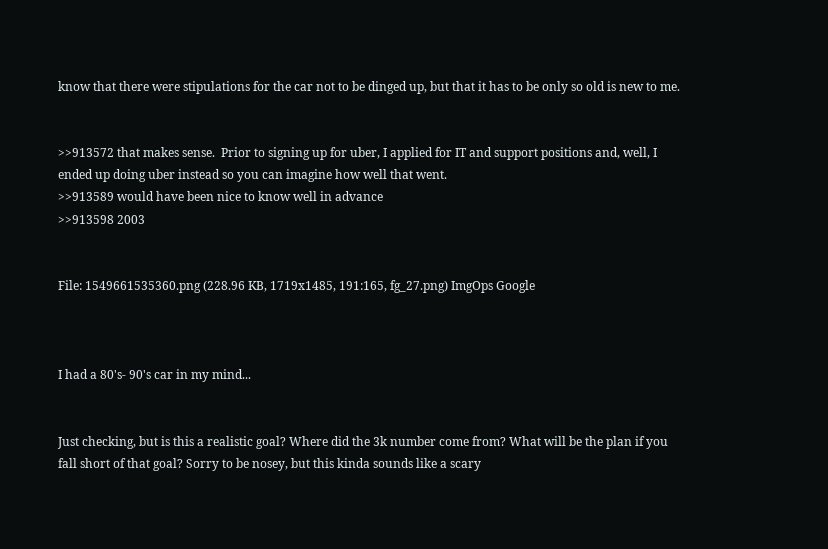know that there were stipulations for the car not to be dinged up, but that it has to be only so old is new to me.


>>913572 that makes sense.  Prior to signing up for uber, I applied for IT and support positions and, well, I ended up doing uber instead so you can imagine how well that went.
>>913589 would have been nice to know well in advance
>>913598 2003


File: 1549661535360.png (228.96 KB, 1719x1485, 191:165, fg_27.png) ImgOps Google



I had a 80's- 90's car in my mind...


Just checking, but is this a realistic goal? Where did the 3k number come from? What will be the plan if you fall short of that goal? Sorry to be nosey, but this kinda sounds like a scary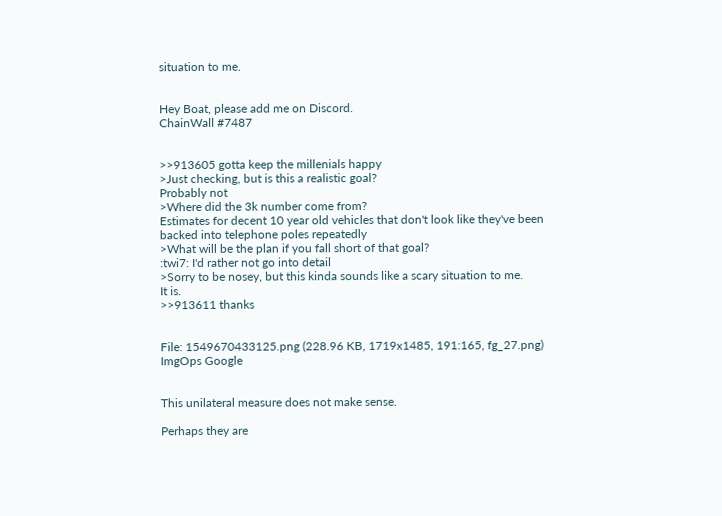situation to me.


Hey Boat, please add me on Discord.
ChainWall #7487


>>913605 gotta keep the millenials happy
>Just checking, but is this a realistic goal?
Probably not
>Where did the 3k number come from?
Estimates for decent 10 year old vehicles that don't look like they've been backed into telephone poles repeatedly
>What will be the plan if you fall short of that goal?
:twi7: I'd rather not go into detail
>Sorry to be nosey, but this kinda sounds like a scary situation to me.
It is.
>>913611 thanks


File: 1549670433125.png (228.96 KB, 1719x1485, 191:165, fg_27.png) ImgOps Google


This unilateral measure does not make sense.

Perhaps they are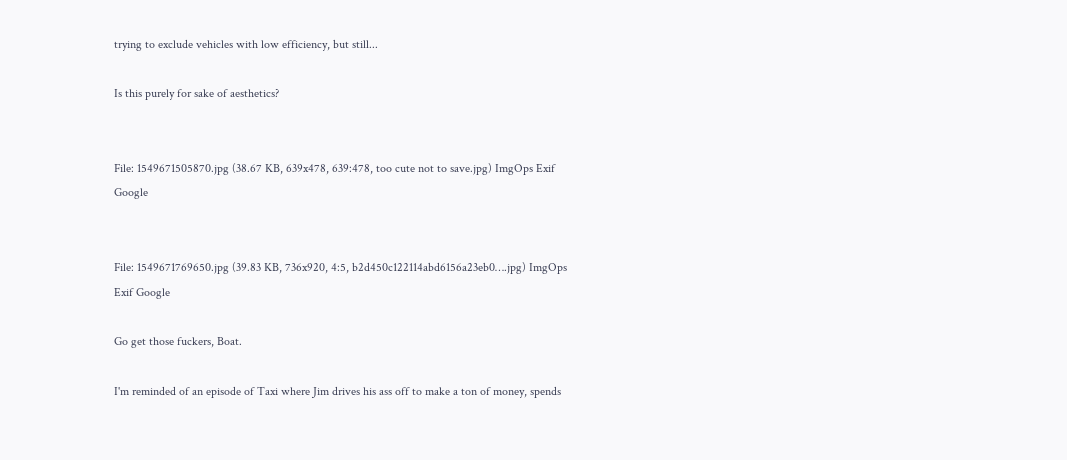trying to exclude vehicles with low efficiency, but still...

Is this purely for sake of aesthetics?


File: 1549671505870.jpg (38.67 KB, 639x478, 639:478, too cute not to save.jpg) ImgOps Exif Google


File: 1549671769650.jpg (39.83 KB, 736x920, 4:5, b2d450c122114abd6156a23eb0….jpg) ImgOps Exif Google

Go get those fuckers, Boat.

I'm reminded of an episode of Taxi where Jim drives his ass off to make a ton of money, spends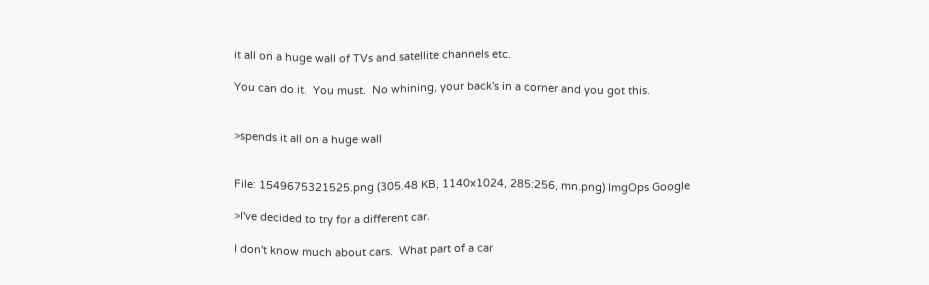it all on a huge wall of TVs and satellite channels etc.

You can do it.  You must.  No whining, your back's in a corner and you got this.


>spends it all on a huge wall


File: 1549675321525.png (305.48 KB, 1140x1024, 285:256, mn.png) ImgOps Google

>I've decided to try for a different car.

I don't know much about cars.  What part of a car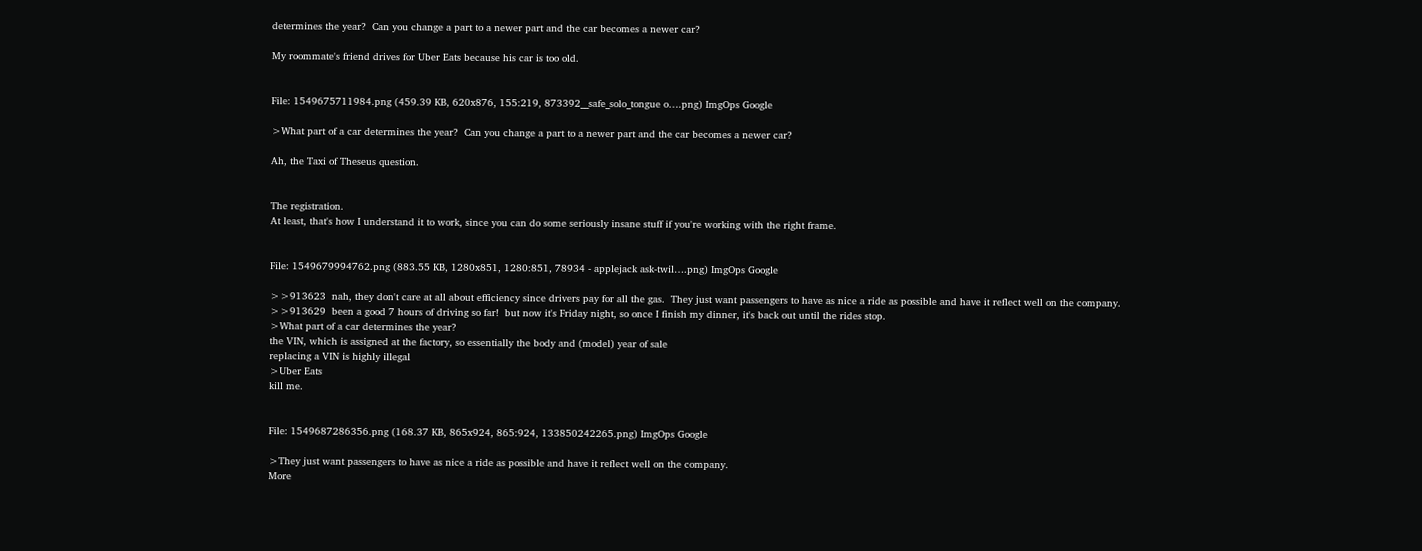determines the year?  Can you change a part to a newer part and the car becomes a newer car?

My roommate's friend drives for Uber Eats because his car is too old.


File: 1549675711984.png (459.39 KB, 620x876, 155:219, 873392__safe_solo_tongue o….png) ImgOps Google

>What part of a car determines the year?  Can you change a part to a newer part and the car becomes a newer car?

Ah, the Taxi of Theseus question.


The registration.
At least, that's how I understand it to work, since you can do some seriously insane stuff if you're working with the right frame.


File: 1549679994762.png (883.55 KB, 1280x851, 1280:851, 78934 - applejack ask-twil….png) ImgOps Google

>>913623  nah, they don't care at all about efficiency since drivers pay for all the gas.  They just want passengers to have as nice a ride as possible and have it reflect well on the company.
>>913629  been a good 7 hours of driving so far!  but now it's Friday night, so once I finish my dinner, it's back out until the rides stop.
>What part of a car determines the year?
the VIN, which is assigned at the factory, so essentially the body and (model) year of sale
replacing a VIN is highly illegal
>Uber Eats
kill me.


File: 1549687286356.png (168.37 KB, 865x924, 865:924, 133850242265.png) ImgOps Google

>They just want passengers to have as nice a ride as possible and have it reflect well on the company.
More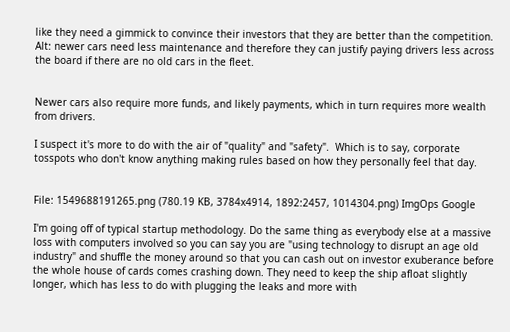like they need a gimmick to convince their investors that they are better than the competition.
Alt: newer cars need less maintenance and therefore they can justify paying drivers less across the board if there are no old cars in the fleet.


Newer cars also require more funds, and likely payments, which in turn requires more wealth from drivers.

I suspect it's more to do with the air of "quality" and "safety".  Which is to say, corporate tosspots who don't know anything making rules based on how they personally feel that day.


File: 1549688191265.png (780.19 KB, 3784x4914, 1892:2457, 1014304.png) ImgOps Google

I'm going off of typical startup methodology. Do the same thing as everybody else at a massive loss with computers involved so you can say you are "using technology to disrupt an age old industry" and shuffle the money around so that you can cash out on investor exuberance before the whole house of cards comes crashing down. They need to keep the ship afloat slightly longer, which has less to do with plugging the leaks and more with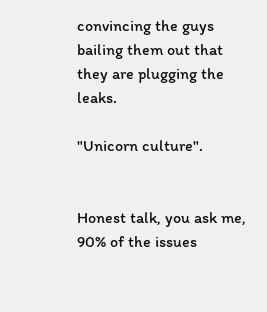convincing the guys bailing them out that they are plugging the leaks.

"Unicorn culture".


Honest talk, you ask me, 90% of the issues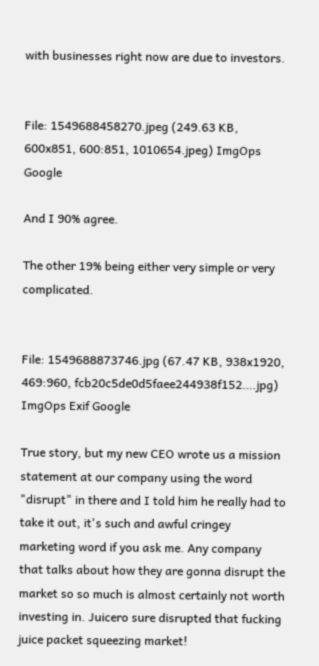with businesses right now are due to investors.


File: 1549688458270.jpeg (249.63 KB, 600x851, 600:851, 1010654.jpeg) ImgOps Google

And I 90% agree.

The other 19% being either very simple or very complicated.


File: 1549688873746.jpg (67.47 KB, 938x1920, 469:960, fcb20c5de0d5faee244938f152….jpg) ImgOps Exif Google

True story, but my new CEO wrote us a mission statement at our company using the word "disrupt" in there and I told him he really had to take it out, it's such and awful cringey marketing word if you ask me. Any company that talks about how they are gonna disrupt the market so so much is almost certainly not worth investing in. Juicero sure disrupted that fucking juice packet squeezing market!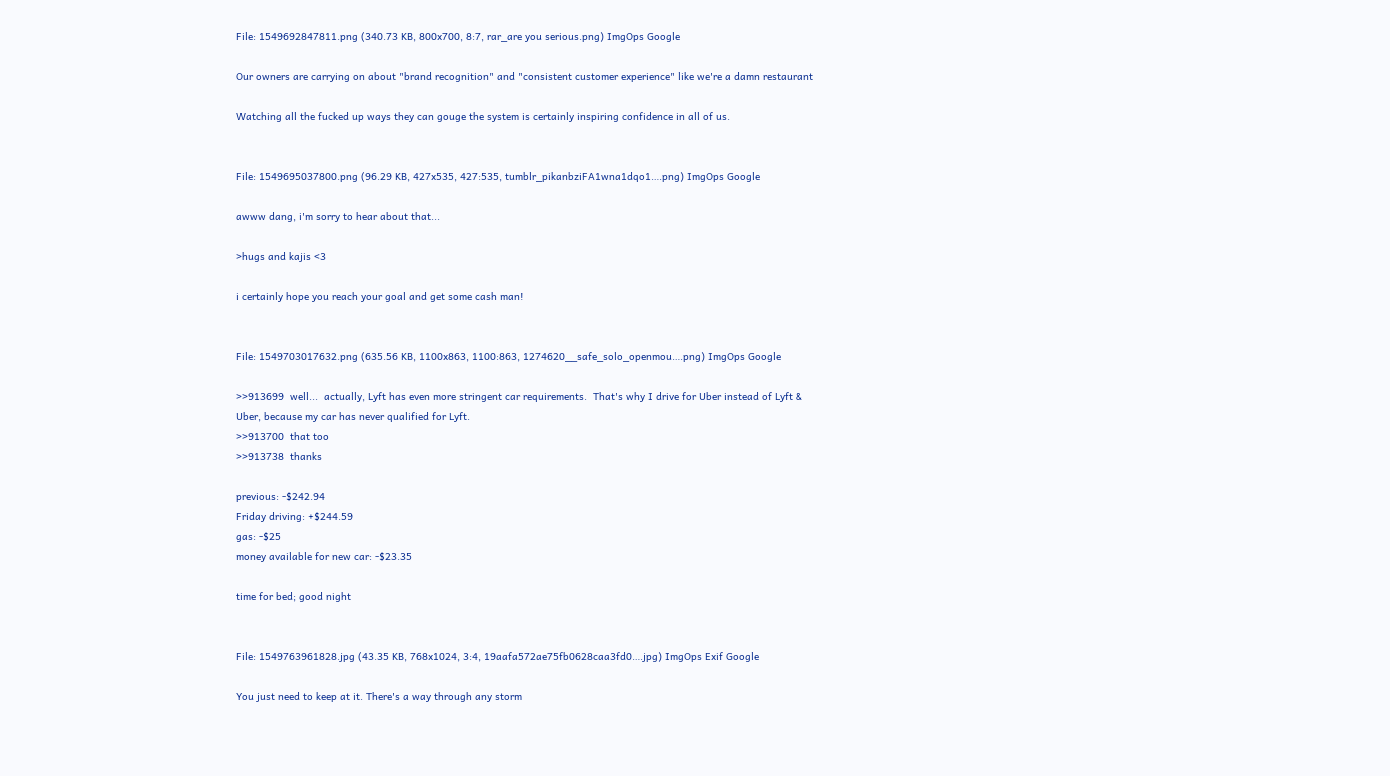File: 1549692847811.png (340.73 KB, 800x700, 8:7, rar_are you serious.png) ImgOps Google

Our owners are carrying on about "brand recognition" and "consistent customer experience" like we're a damn restaurant

Watching all the fucked up ways they can gouge the system is certainly inspiring confidence in all of us.


File: 1549695037800.png (96.29 KB, 427x535, 427:535, tumblr_pikanbziFA1wna1dqo1….png) ImgOps Google

awww dang, i'm sorry to hear about that...

>hugs and kajis <3

i certainly hope you reach your goal and get some cash man!


File: 1549703017632.png (635.56 KB, 1100x863, 1100:863, 1274620__safe_solo_openmou….png) ImgOps Google

>>913699  well...  actually, Lyft has even more stringent car requirements.  That's why I drive for Uber instead of Lyft & Uber, because my car has never qualified for Lyft.
>>913700  that too
>>913738  thanks

previous: -$242.94
Friday driving: +$244.59
gas: -$25
money available for new car: -$23.35

time for bed; good night


File: 1549763961828.jpg (43.35 KB, 768x1024, 3:4, 19aafa572ae75fb0628caa3fd0….jpg) ImgOps Exif Google

You just need to keep at it. There's a way through any storm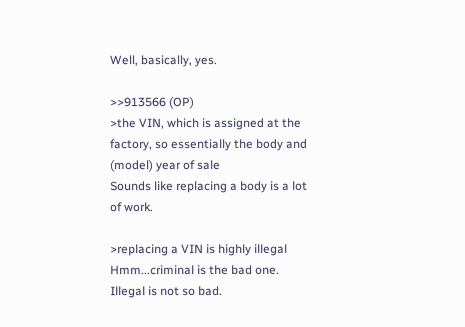Well, basically, yes.

>>913566 (OP)
>the VIN, which is assigned at the factory, so essentially the body and (model) year of sale
Sounds like replacing a body is a lot of work.

>replacing a VIN is highly illegal
Hmm...criminal is the bad one.  Illegal is not so bad.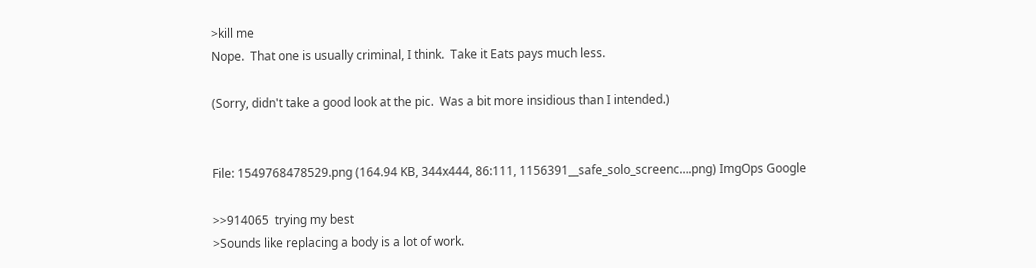>kill me
Nope.  That one is usually criminal, I think.  Take it Eats pays much less.

(Sorry, didn't take a good look at the pic.  Was a bit more insidious than I intended.)


File: 1549768478529.png (164.94 KB, 344x444, 86:111, 1156391__safe_solo_screenc….png) ImgOps Google

>>914065  trying my best
>Sounds like replacing a body is a lot of work.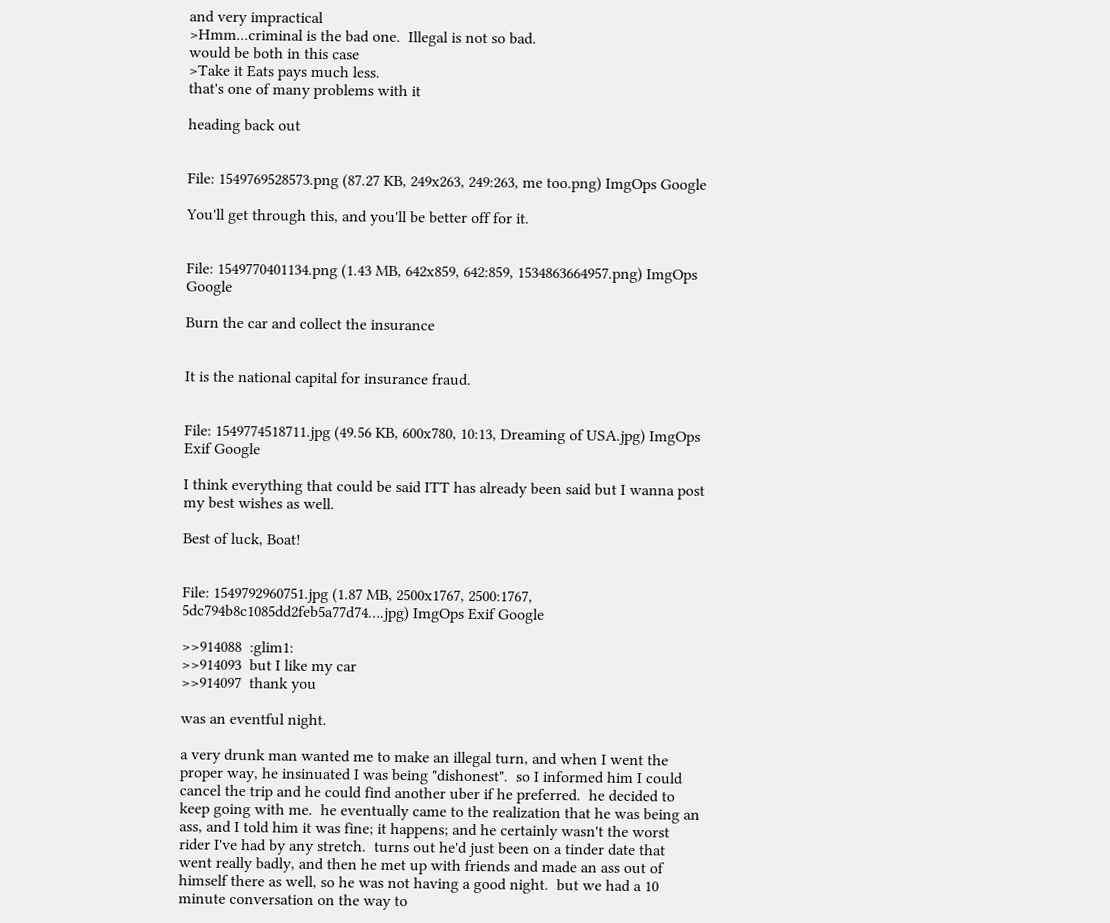and very impractical
>Hmm...criminal is the bad one.  Illegal is not so bad.
would be both in this case
>Take it Eats pays much less.
that's one of many problems with it

heading back out


File: 1549769528573.png (87.27 KB, 249x263, 249:263, me too.png) ImgOps Google

You'll get through this, and you'll be better off for it.


File: 1549770401134.png (1.43 MB, 642x859, 642:859, 1534863664957.png) ImgOps Google

Burn the car and collect the insurance


It is the national capital for insurance fraud.


File: 1549774518711.jpg (49.56 KB, 600x780, 10:13, Dreaming of USA.jpg) ImgOps Exif Google

I think everything that could be said ITT has already been said but I wanna post my best wishes as well.

Best of luck, Boat!


File: 1549792960751.jpg (1.87 MB, 2500x1767, 2500:1767, 5dc794b8c1085dd2feb5a77d74….jpg) ImgOps Exif Google

>>914088  :glim1:
>>914093  but I like my car
>>914097  thank you

was an eventful night.

a very drunk man wanted me to make an illegal turn, and when I went the proper way, he insinuated I was being "dishonest".  so I informed him I could cancel the trip and he could find another uber if he preferred.  he decided to keep going with me.  he eventually came to the realization that he was being an ass, and I told him it was fine; it happens; and he certainly wasn't the worst rider I've had by any stretch.  turns out he'd just been on a tinder date that went really badly, and then he met up with friends and made an ass out of himself there as well, so he was not having a good night.  but we had a 10 minute conversation on the way to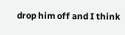drop him off and I think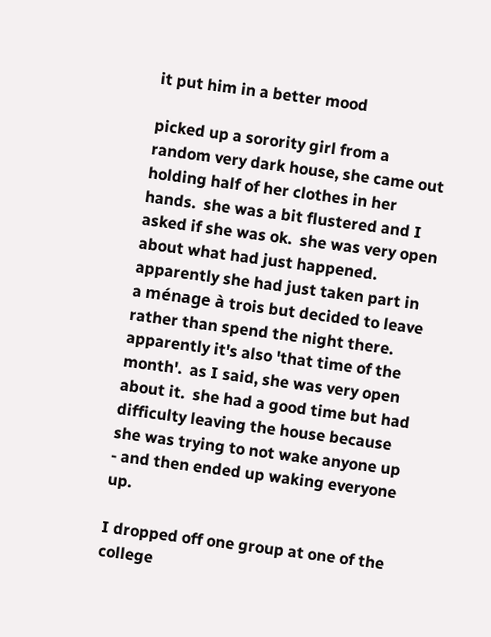it put him in a better mood

picked up a sorority girl from a random very dark house, she came out holding half of her clothes in her hands.  she was a bit flustered and I asked if she was ok.  she was very open about what had just happened.  apparently she had just taken part in a ménage à trois but decided to leave rather than spend the night there.  apparently it's also 'that time of the month'.  as I said, she was very open about it.  she had a good time but had difficulty leaving the house because she was trying to not wake anyone up - and then ended up waking everyone up.

I dropped off one group at one of the college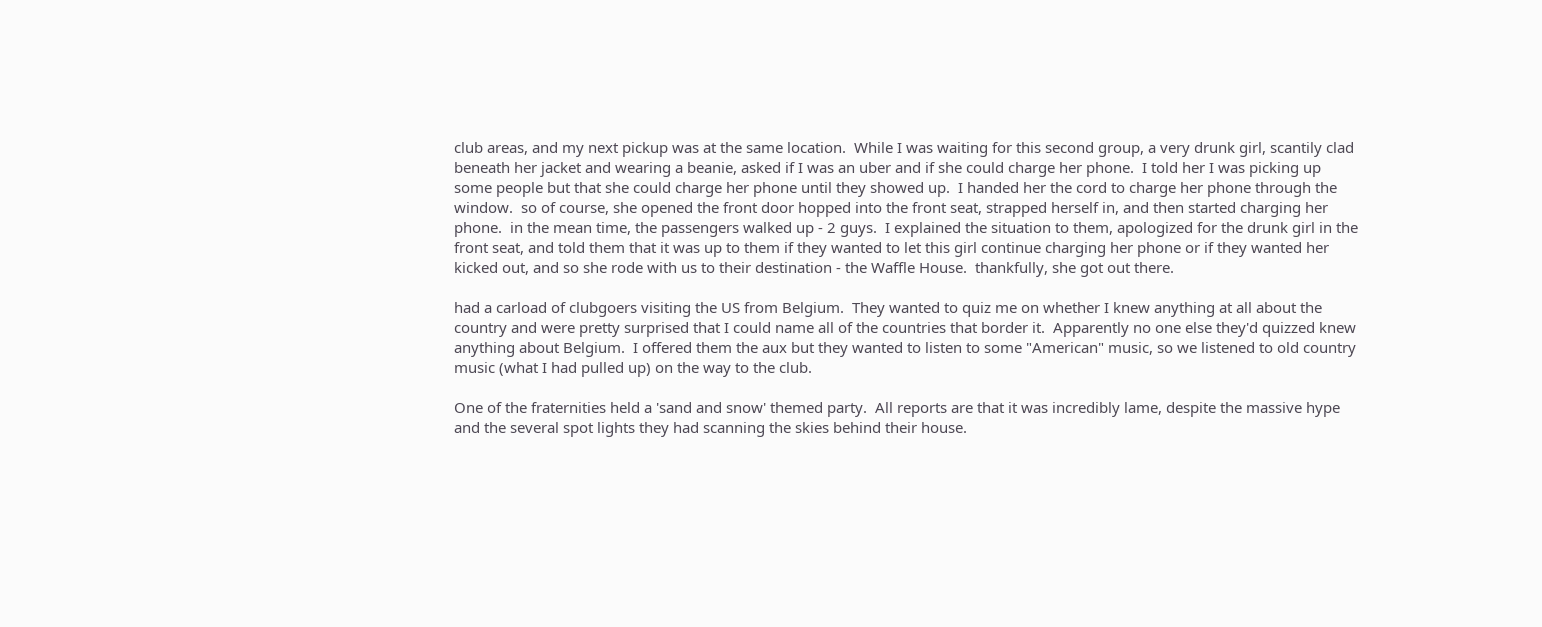club areas, and my next pickup was at the same location.  While I was waiting for this second group, a very drunk girl, scantily clad beneath her jacket and wearing a beanie, asked if I was an uber and if she could charge her phone.  I told her I was picking up some people but that she could charge her phone until they showed up.  I handed her the cord to charge her phone through the window.  so of course, she opened the front door hopped into the front seat, strapped herself in, and then started charging her phone.  in the mean time, the passengers walked up - 2 guys.  I explained the situation to them, apologized for the drunk girl in the front seat, and told them that it was up to them if they wanted to let this girl continue charging her phone or if they wanted her kicked out, and so she rode with us to their destination - the Waffle House.  thankfully, she got out there.

had a carload of clubgoers visiting the US from Belgium.  They wanted to quiz me on whether I knew anything at all about the country and were pretty surprised that I could name all of the countries that border it.  Apparently no one else they'd quizzed knew anything about Belgium.  I offered them the aux but they wanted to listen to some "American" music, so we listened to old country music (what I had pulled up) on the way to the club.

One of the fraternities held a 'sand and snow' themed party.  All reports are that it was incredibly lame, despite the massive hype and the several spot lights they had scanning the skies behind their house.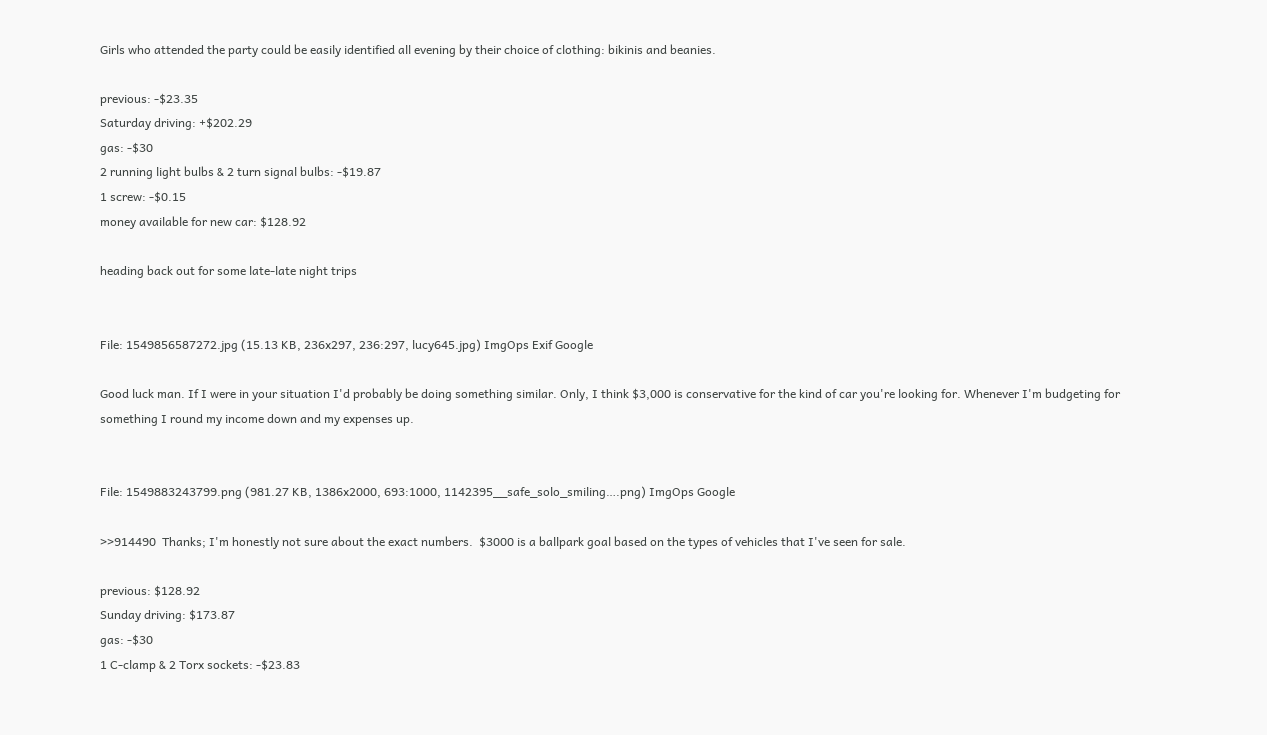Girls who attended the party could be easily identified all evening by their choice of clothing: bikinis and beanies.

previous: -$23.35
Saturday driving: +$202.29
gas: -$30
2 running light bulbs & 2 turn signal bulbs: -$19.87
1 screw: -$0.15
money available for new car: $128.92

heading back out for some late-late night trips


File: 1549856587272.jpg (15.13 KB, 236x297, 236:297, lucy645.jpg) ImgOps Exif Google

Good luck man. If I were in your situation I'd probably be doing something similar. Only, I think $3,000 is conservative for the kind of car you're looking for. Whenever I'm budgeting for something I round my income down and my expenses up.


File: 1549883243799.png (981.27 KB, 1386x2000, 693:1000, 1142395__safe_solo_smiling….png) ImgOps Google

>>914490  Thanks; I'm honestly not sure about the exact numbers.  $3000 is a ballpark goal based on the types of vehicles that I've seen for sale.

previous: $128.92
Sunday driving: $173.87
gas: -$30
1 C-clamp & 2 Torx sockets: -$23.83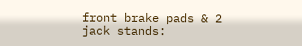front brake pads & 2 jack stands: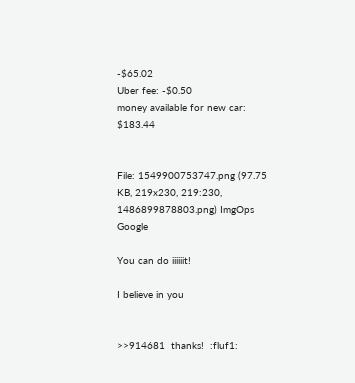-$65.02
Uber fee: -$0.50
money available for new car: $183.44


File: 1549900753747.png (97.75 KB, 219x230, 219:230, 1486899878803.png) ImgOps Google

You can do iiiiiit!

I believe in you


>>914681  thanks!  :fluf1: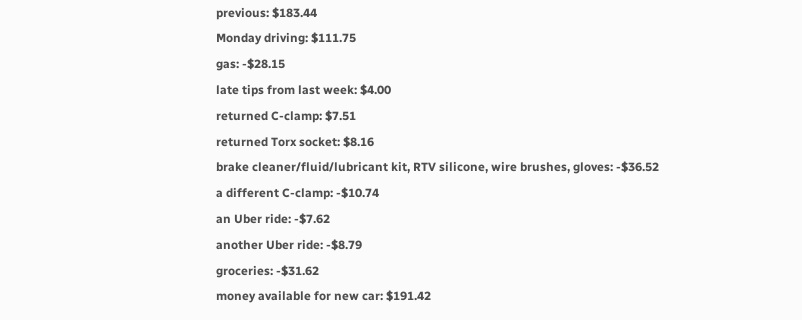previous: $183.44
Monday driving: $111.75
gas: -$28.15
late tips from last week: $4.00
returned C-clamp: $7.51
returned Torx socket: $8.16
brake cleaner/fluid/lubricant kit, RTV silicone, wire brushes, gloves: -$36.52
a different C-clamp: -$10.74
an Uber ride: -$7.62
another Uber ride: -$8.79
groceries: -$31.62
money available for new car: $191.42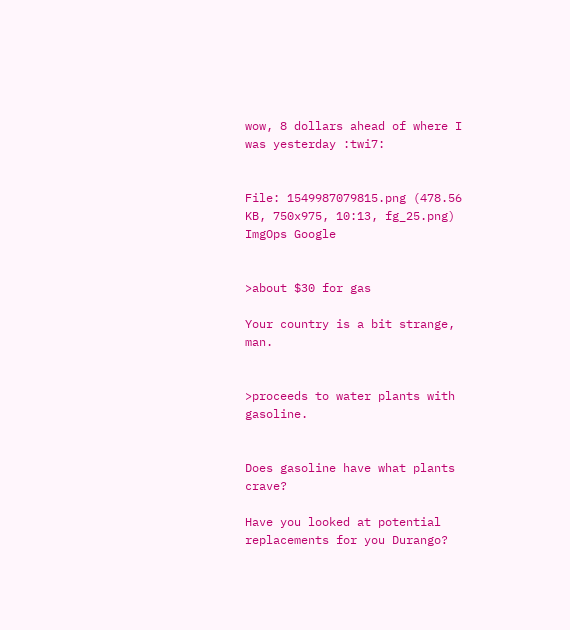wow, 8 dollars ahead of where I was yesterday :twi7:


File: 1549987079815.png (478.56 KB, 750x975, 10:13, fg_25.png) ImgOps Google


>about $30 for gas

Your country is a bit strange, man.


>proceeds to water plants with gasoline.


Does gasoline have what plants crave?

Have you looked at potential replacements for you Durango?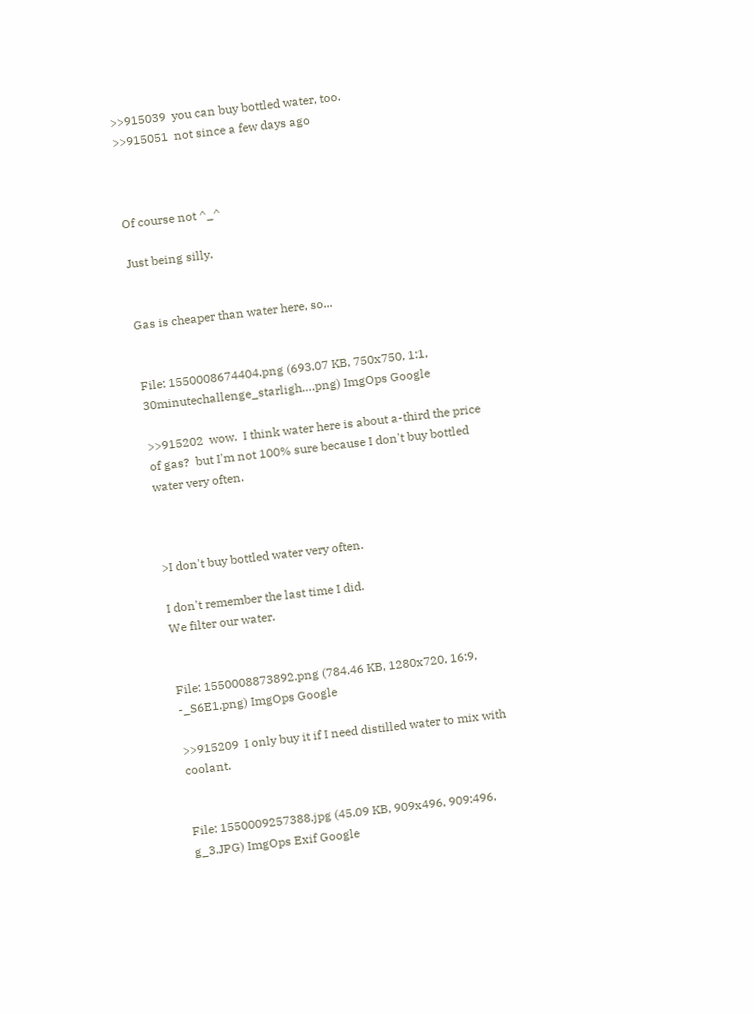>>915039  you can buy bottled water, too.
>>915051  not since a few days ago



Of course not ^_^

Just being silly.


Gas is cheaper than water here, so...


File: 1550008674404.png (693.07 KB, 750x750, 1:1, 30minutechallenge_starligh….png) ImgOps Google

>>915202  wow.  I think water here is about a-third the price of gas?  but I'm not 100% sure because I don't buy bottled water very often.



>I don't buy bottled water very often.

I don't remember the last time I did.
We filter our water.


File: 1550008873892.png (784.46 KB, 1280x720, 16:9, -_S6E1.png) ImgOps Google

>>915209  I only buy it if I need distilled water to mix with coolant.


File: 1550009257388.jpg (45.09 KB, 909x496, 909:496, g_3.JPG) ImgOps Exif Google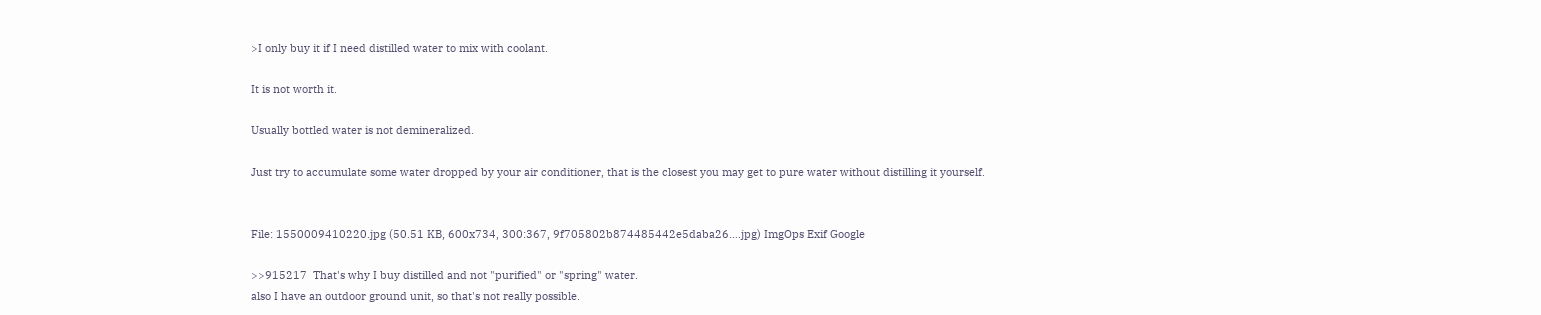>I only buy it if I need distilled water to mix with coolant.

It is not worth it.

Usually bottled water is not demineralized.

Just try to accumulate some water dropped by your air conditioner, that is the closest you may get to pure water without distilling it yourself.


File: 1550009410220.jpg (50.51 KB, 600x734, 300:367, 9f705802b874485442e5daba26….jpg) ImgOps Exif Google

>>915217  That's why I buy distilled and not "purified" or "spring" water.
also I have an outdoor ground unit, so that's not really possible.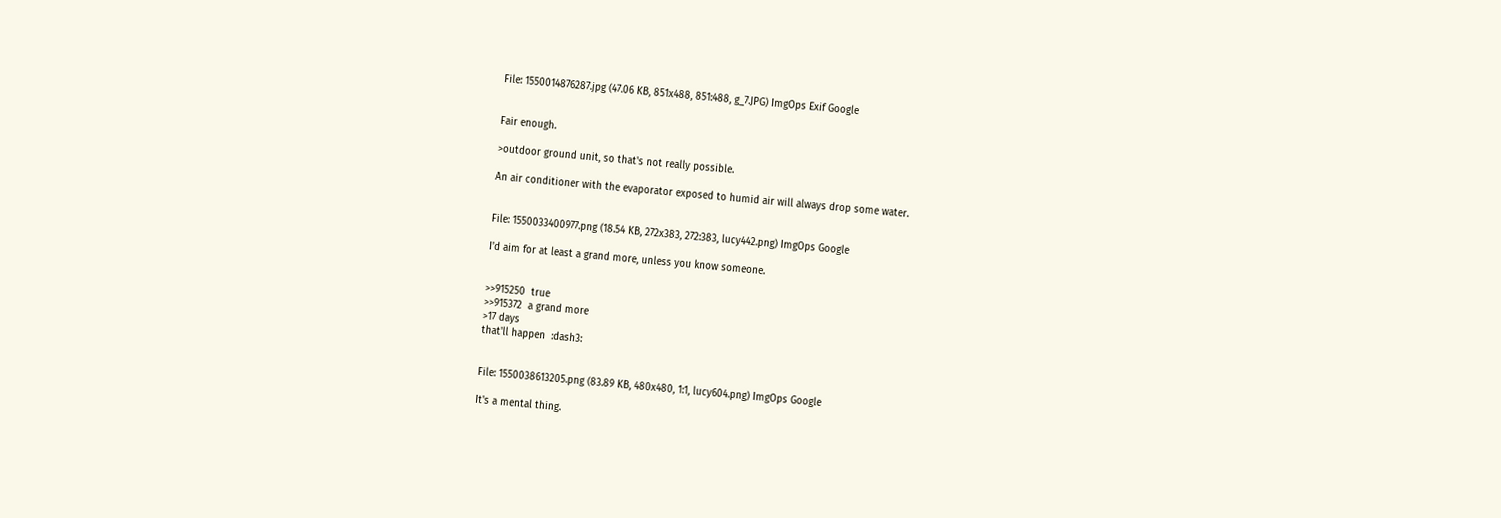File: 1550014876287.jpg (47.06 KB, 851x488, 851:488, g_7.JPG) ImgOps Exif Google


Fair enough.

>outdoor ground unit, so that's not really possible.

An air conditioner with the evaporator exposed to humid air will always drop some water.


File: 1550033400977.png (18.54 KB, 272x383, 272:383, lucy442.png) ImgOps Google

I'd aim for at least a grand more, unless you know someone.


>>915250  true
>>915372  a grand more
>17 days
that'll happen  :dash3:


File: 1550038613205.png (83.89 KB, 480x480, 1:1, lucy604.png) ImgOps Google

It's a mental thing.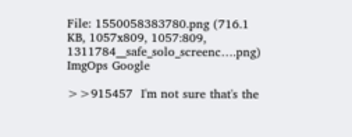File: 1550058383780.png (716.1 KB, 1057x809, 1057:809, 1311784__safe_solo_screenc….png) ImgOps Google

>>915457  I'm not sure that's the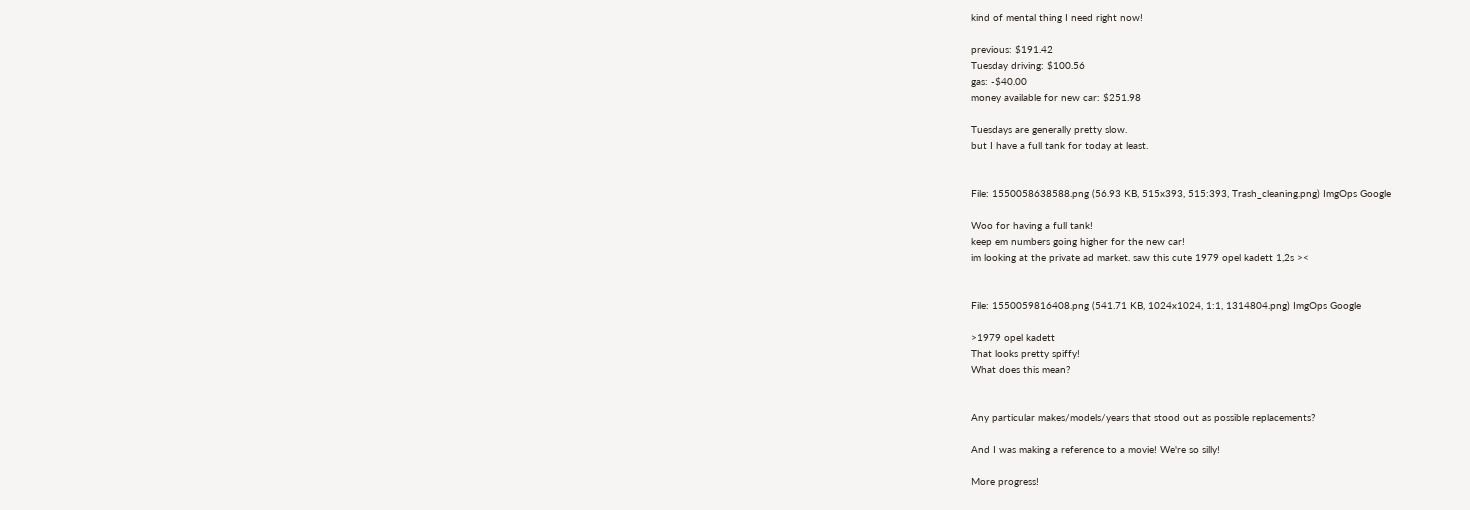kind of mental thing I need right now!

previous: $191.42
Tuesday driving: $100.56
gas: -$40.00
money available for new car: $251.98

Tuesdays are generally pretty slow.
but I have a full tank for today at least.


File: 1550058638588.png (56.93 KB, 515x393, 515:393, Trash_cleaning.png) ImgOps Google

Woo for having a full tank!
keep em numbers going higher for the new car!
im looking at the private ad market. saw this cute 1979 opel kadett 1,2s ><


File: 1550059816408.png (541.71 KB, 1024x1024, 1:1, 1314804.png) ImgOps Google

>1979 opel kadett
That looks pretty spiffy!
What does this mean?


Any particular makes/models/years that stood out as possible replacements?

And I was making a reference to a movie! We're so silly!

More progress!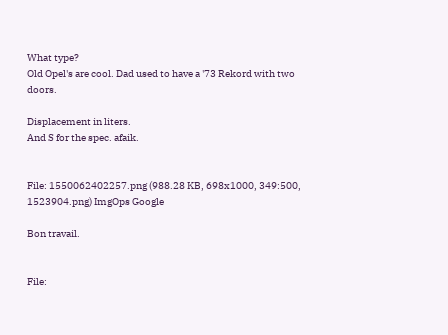What type?
Old Opel's are cool. Dad used to have a '73 Rekord with two doors.

Displacement in liters.
And S for the spec. afaik.


File: 1550062402257.png (988.28 KB, 698x1000, 349:500, 1523904.png) ImgOps Google

Bon travail.


File: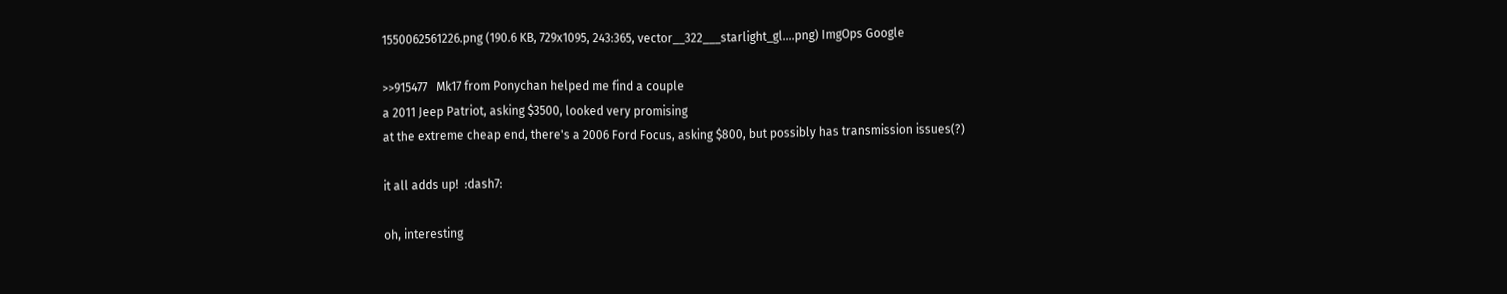1550062561226.png (190.6 KB, 729x1095, 243:365, vector__322___starlight_gl….png) ImgOps Google

>>915477   Mk17 from Ponychan helped me find a couple
a 2011 Jeep Patriot, asking $3500, looked very promising
at the extreme cheap end, there's a 2006 Ford Focus, asking $800, but possibly has transmission issues(?)

it all adds up!  :dash7:

oh, interesting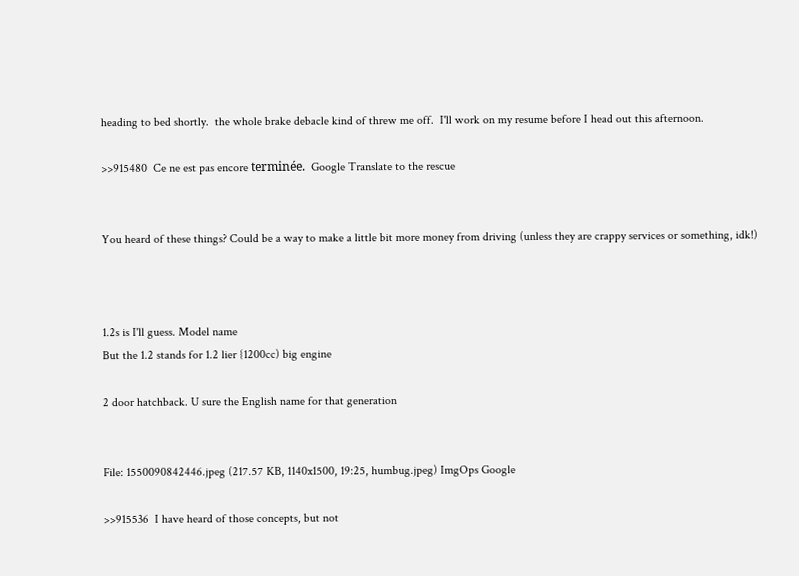heading to bed shortly.  the whole brake debacle kind of threw me off.  I'll work on my resume before I head out this afternoon.

>>915480  Ce ne est pas encore terminée.  Google Translate to the rescue


You heard of these things? Could be a way to make a little bit more money from driving (unless they are crappy services or something, idk!)



1.2s is I'll guess. Model name
But the 1.2 stands for 1.2 lier {1200cc) big engine

2 door hatchback. U sure the English name for that generation


File: 1550090842446.jpeg (217.57 KB, 1140x1500, 19:25, humbug.jpeg) ImgOps Google

>>915536  I have heard of those concepts, but not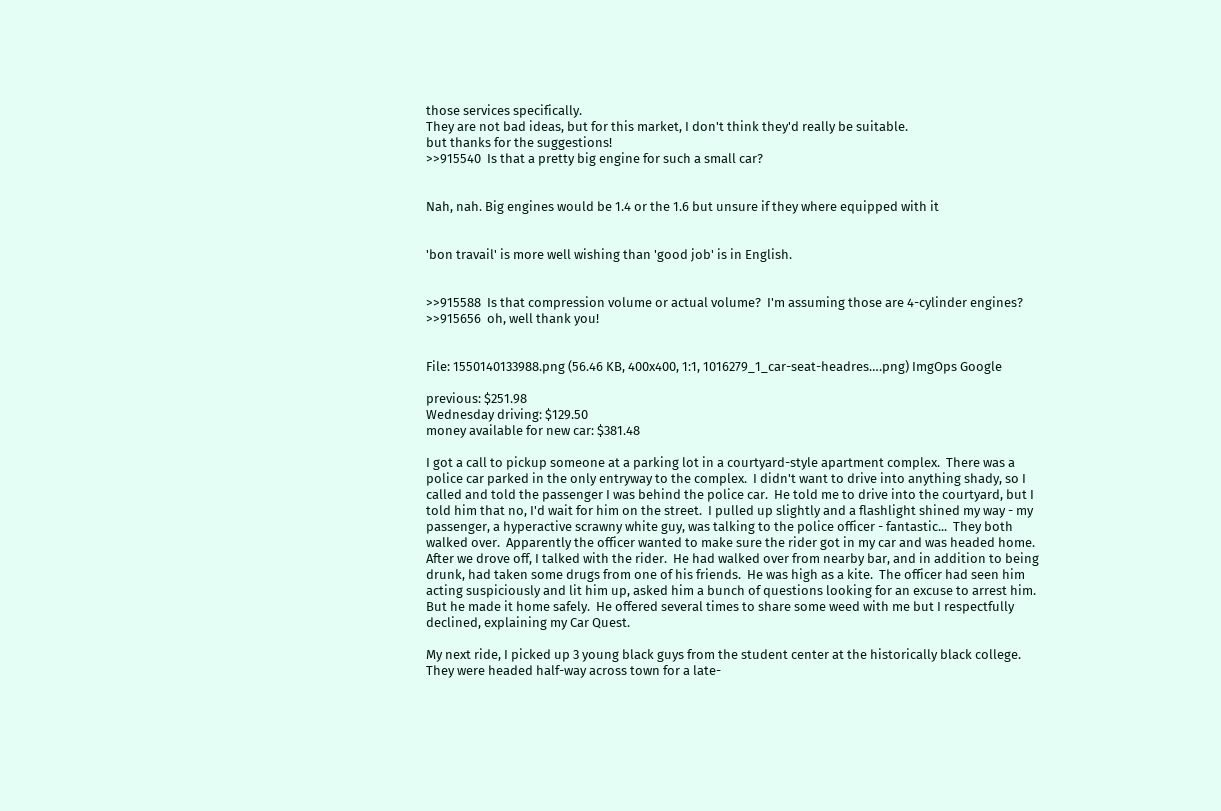those services specifically.
They are not bad ideas, but for this market, I don't think they'd really be suitable.
but thanks for the suggestions!
>>915540  Is that a pretty big engine for such a small car?


Nah, nah. Big engines would be 1.4 or the 1.6 but unsure if they where equipped with it


'bon travail' is more well wishing than 'good job' is in English.


>>915588  Is that compression volume or actual volume?  I'm assuming those are 4-cylinder engines?
>>915656  oh, well thank you!


File: 1550140133988.png (56.46 KB, 400x400, 1:1, 1016279_1_car-seat-headres….png) ImgOps Google

previous: $251.98
Wednesday driving: $129.50
money available for new car: $381.48

I got a call to pickup someone at a parking lot in a courtyard-style apartment complex.  There was a police car parked in the only entryway to the complex.  I didn't want to drive into anything shady, so I called and told the passenger I was behind the police car.  He told me to drive into the courtyard, but I told him that no, I'd wait for him on the street.  I pulled up slightly and a flashlight shined my way - my passenger, a hyperactive scrawny white guy, was talking to the police officer - fantastic...  They both walked over.  Apparently the officer wanted to make sure the rider got in my car and was headed home.  After we drove off, I talked with the rider.  He had walked over from nearby bar, and in addition to being drunk, had taken some drugs from one of his friends.  He was high as a kite.  The officer had seen him acting suspiciously and lit him up, asked him a bunch of questions looking for an excuse to arrest him.  But he made it home safely.  He offered several times to share some weed with me but I respectfully declined, explaining my Car Quest.

My next ride, I picked up 3 young black guys from the student center at the historically black college.  They were headed half-way across town for a late-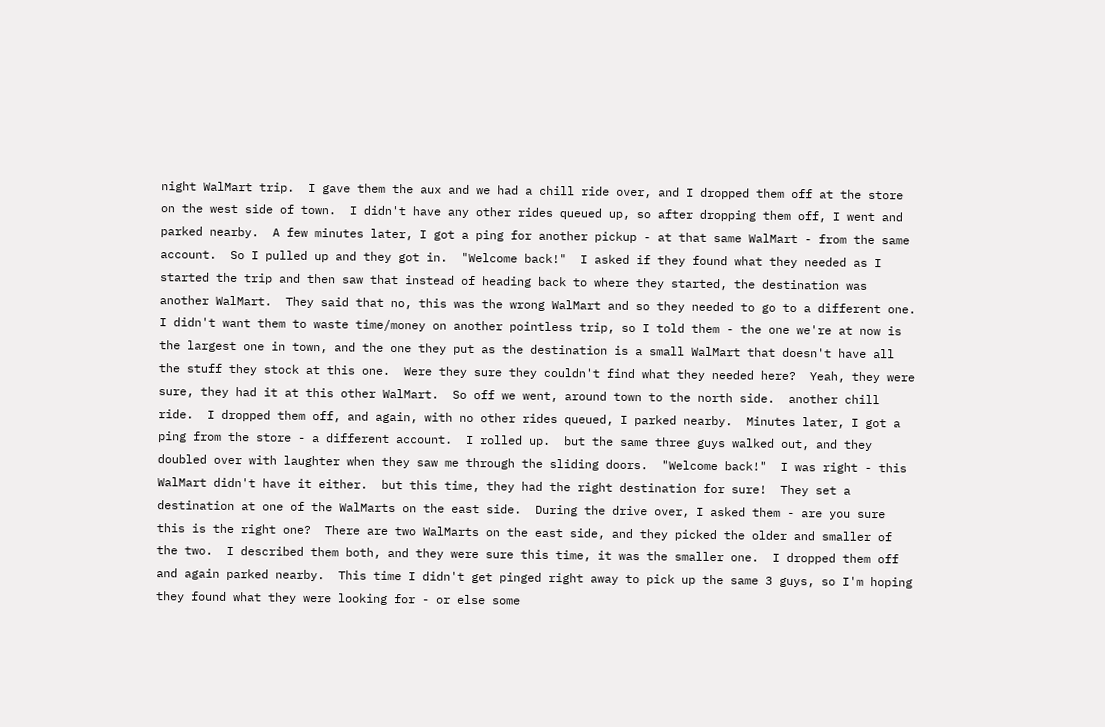night WalMart trip.  I gave them the aux and we had a chill ride over, and I dropped them off at the store on the west side of town.  I didn't have any other rides queued up, so after dropping them off, I went and parked nearby.  A few minutes later, I got a ping for another pickup - at that same WalMart - from the same account.  So I pulled up and they got in.  "Welcome back!"  I asked if they found what they needed as I started the trip and then saw that instead of heading back to where they started, the destination was another WalMart.  They said that no, this was the wrong WalMart and so they needed to go to a different one.  I didn't want them to waste time/money on another pointless trip, so I told them - the one we're at now is the largest one in town, and the one they put as the destination is a small WalMart that doesn't have all the stuff they stock at this one.  Were they sure they couldn't find what they needed here?  Yeah, they were sure, they had it at this other WalMart.  So off we went, around town to the north side.  another chill ride.  I dropped them off, and again, with no other rides queued, I parked nearby.  Minutes later, I got a ping from the store - a different account.  I rolled up.  but the same three guys walked out, and they doubled over with laughter when they saw me through the sliding doors.  "Welcome back!"  I was right - this WalMart didn't have it either.  but this time, they had the right destination for sure!  They set a destination at one of the WalMarts on the east side.  During the drive over, I asked them - are you sure this is the right one?  There are two WalMarts on the east side, and they picked the older and smaller of the two.  I described them both, and they were sure this time, it was the smaller one.  I dropped them off and again parked nearby.  This time I didn't get pinged right away to pick up the same 3 guys, so I'm hoping they found what they were looking for - or else some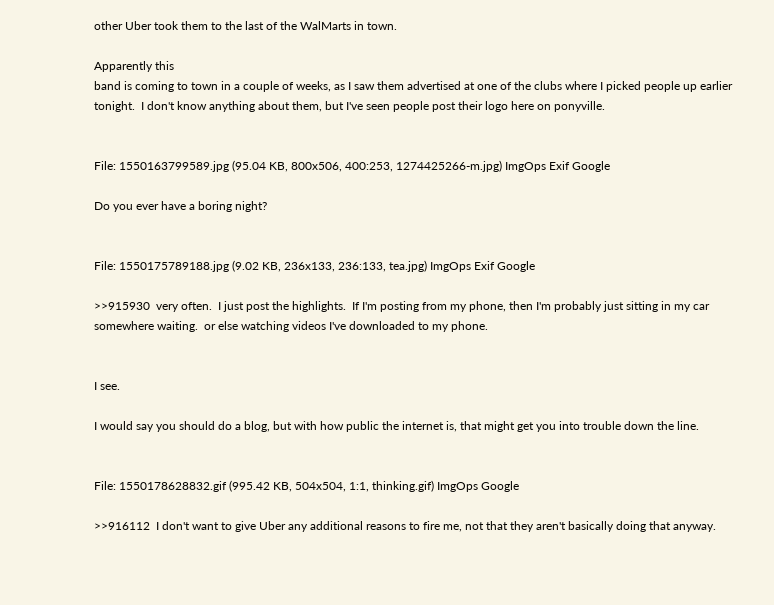other Uber took them to the last of the WalMarts in town.

Apparently this
band is coming to town in a couple of weeks, as I saw them advertised at one of the clubs where I picked people up earlier tonight.  I don't know anything about them, but I've seen people post their logo here on ponyville.


File: 1550163799589.jpg (95.04 KB, 800x506, 400:253, 1274425266-m.jpg) ImgOps Exif Google

Do you ever have a boring night?


File: 1550175789188.jpg (9.02 KB, 236x133, 236:133, tea.jpg) ImgOps Exif Google

>>915930  very often.  I just post the highlights.  If I'm posting from my phone, then I'm probably just sitting in my car somewhere waiting.  or else watching videos I've downloaded to my phone.


I see.

I would say you should do a blog, but with how public the internet is, that might get you into trouble down the line.


File: 1550178628832.gif (995.42 KB, 504x504, 1:1, thinking.gif) ImgOps Google

>>916112  I don't want to give Uber any additional reasons to fire me, not that they aren't basically doing that anyway.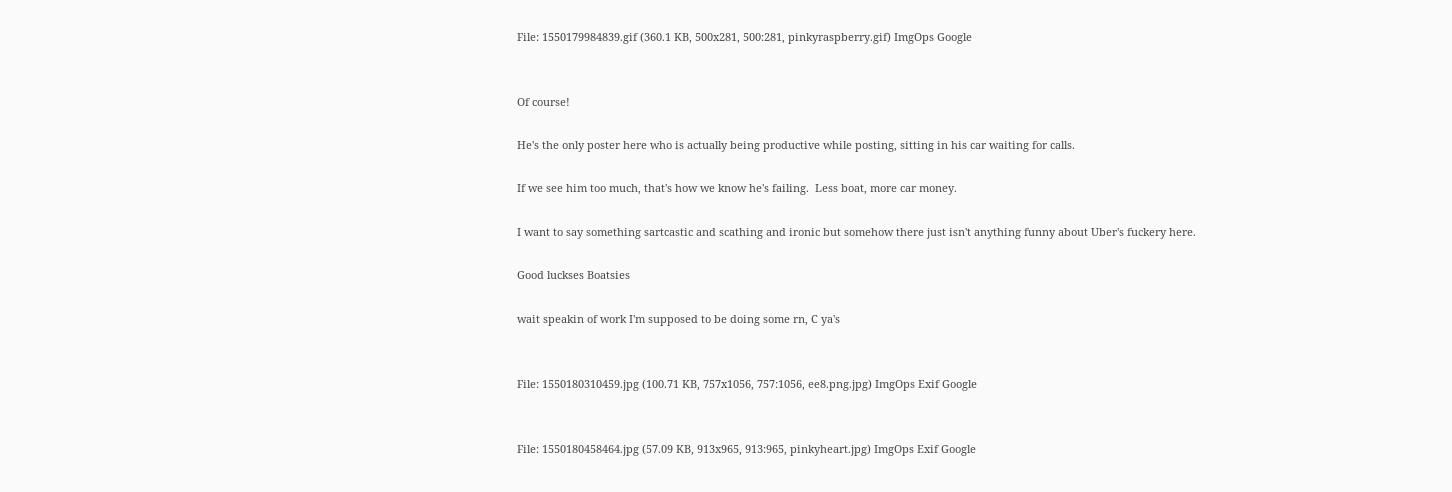File: 1550179984839.gif (360.1 KB, 500x281, 500:281, pinkyraspberry.gif) ImgOps Google


Of course!

He's the only poster here who is actually being productive while posting, sitting in his car waiting for calls.

If we see him too much, that's how we know he's failing.  Less boat, more car money.

I want to say something sartcastic and scathing and ironic but somehow there just isn't anything funny about Uber's fuckery here.

Good luckses Boatsies

wait speakin of work I'm supposed to be doing some rn, C ya's


File: 1550180310459.jpg (100.71 KB, 757x1056, 757:1056, ee8.png.jpg) ImgOps Exif Google


File: 1550180458464.jpg (57.09 KB, 913x965, 913:965, pinkyheart.jpg) ImgOps Exif Google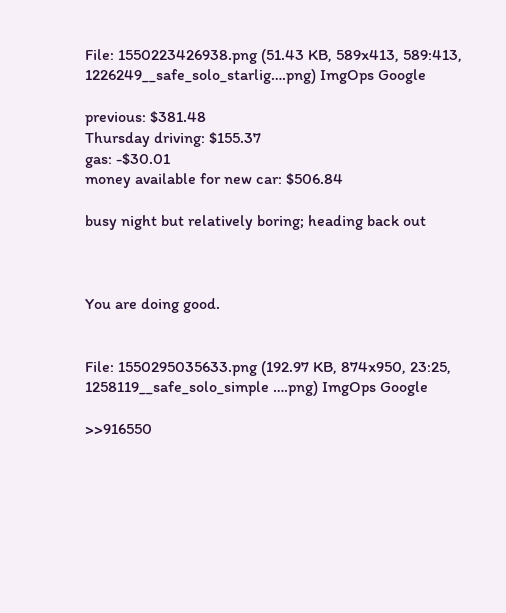File: 1550223426938.png (51.43 KB, 589x413, 589:413, 1226249__safe_solo_starlig….png) ImgOps Google

previous: $381.48
Thursday driving: $155.37
gas: -$30.01
money available for new car: $506.84

busy night but relatively boring; heading back out



You are doing good.


File: 1550295035633.png (192.97 KB, 874x950, 23:25, 1258119__safe_solo_simple ….png) ImgOps Google

>>916550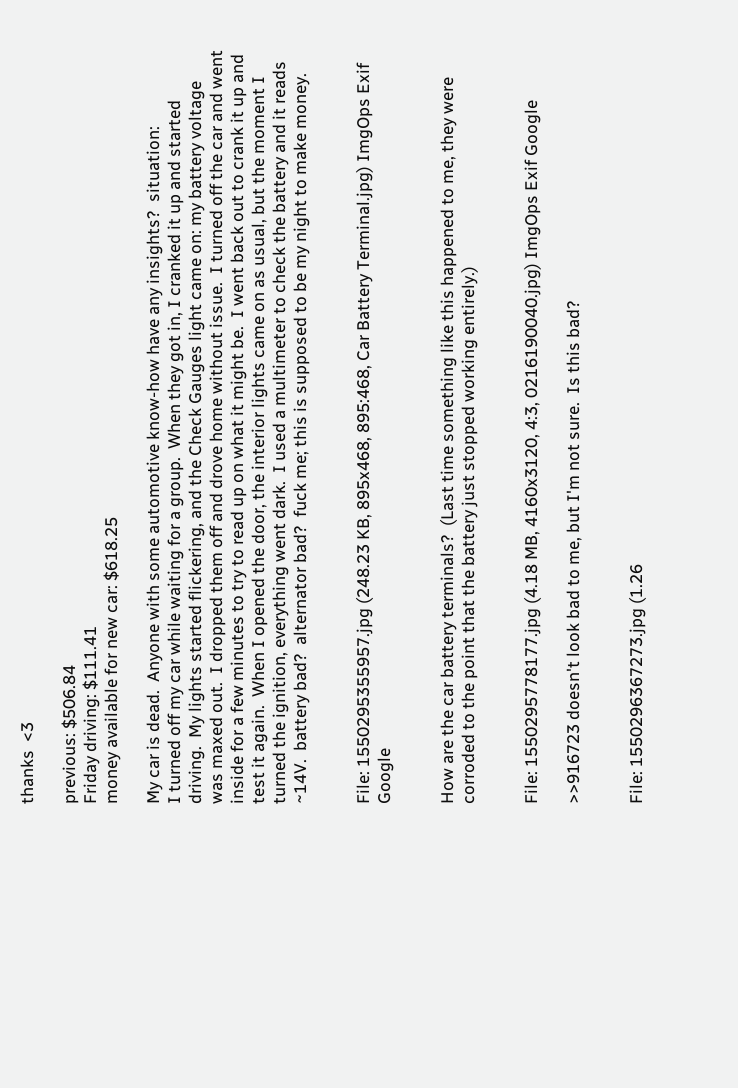thanks  <3

previous: $506.84
Friday driving: $111.41
money available for new car: $618.25

My car is dead.  Anyone with some automotive know-how have any insights?  situation:
I turned off my car while waiting for a group.  When they got in, I cranked it up and started driving.  My lights started flickering, and the Check Gauges light came on: my battery voltage was maxed out.  I dropped them off and drove home without issue.  I turned off the car and went inside for a few minutes to try to read up on what it might be.  I went back out to crank it up and test it again.  When I opened the door, the interior lights came on as usual, but the moment I turned the ignition, everything went dark.  I used a multimeter to check the battery and it reads ~14V.  battery bad?  alternator bad?  fuck me; this is supposed to be my night to make money.


File: 1550295355957.jpg (248.23 KB, 895x468, 895:468, Car Battery Terminal.jpg) ImgOps Exif Google


How are the car battery terminals?  (Last time something like this happened to me, they were corroded to the point that the battery just stopped working entirely.)


File: 1550295778177.jpg (4.18 MB, 4160x3120, 4:3, 0216190040.jpg) ImgOps Exif Google

>>916723 doesn't look bad to me, but I'm not sure.  Is this bad?


File: 1550296367273.jpg (1.26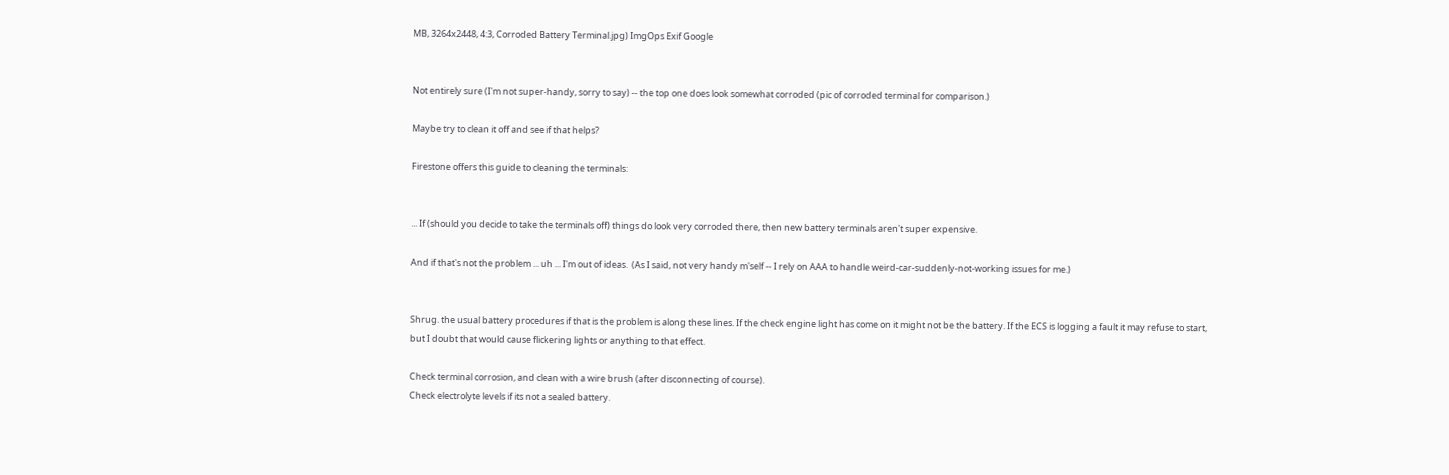MB, 3264x2448, 4:3, Corroded Battery Terminal.jpg) ImgOps Exif Google


Not entirely sure (I'm not super-handy, sorry to say) -- the top one does look somewhat corroded (pic of corroded terminal for comparison.)

Maybe try to clean it off and see if that helps?

Firestone offers this guide to cleaning the terminals:


... If (should you decide to take the terminals off) things do look very corroded there, then new battery terminals aren't super expensive.

And if that's not the problem ... uh ... I'm out of ideas.  (As I said, not very handy m'self -- I rely on AAA to handle weird-car-suddenly-not-working issues for me.)


Shrug. the usual battery procedures if that is the problem is along these lines. If the check engine light has come on it might not be the battery. If the ECS is logging a fault it may refuse to start, but I doubt that would cause flickering lights or anything to that effect.

Check terminal corrosion, and clean with a wire brush (after disconnecting of course).
Check electrolyte levels if its not a sealed battery.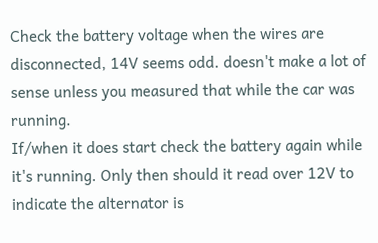Check the battery voltage when the wires are disconnected, 14V seems odd. doesn't make a lot of sense unless you measured that while the car was running.
If/when it does start check the battery again while it's running. Only then should it read over 12V to indicate the alternator is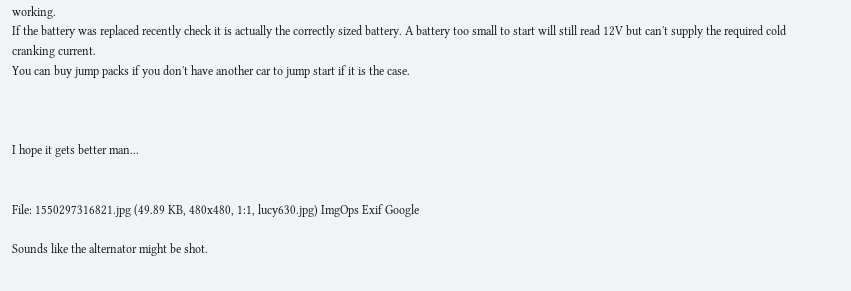working.
If the battery was replaced recently check it is actually the correctly sized battery. A battery too small to start will still read 12V but can't supply the required cold cranking current.
You can buy jump packs if you don't have another car to jump start if it is the case.



I hope it gets better man...


File: 1550297316821.jpg (49.89 KB, 480x480, 1:1, lucy630.jpg) ImgOps Exif Google

Sounds like the alternator might be shot.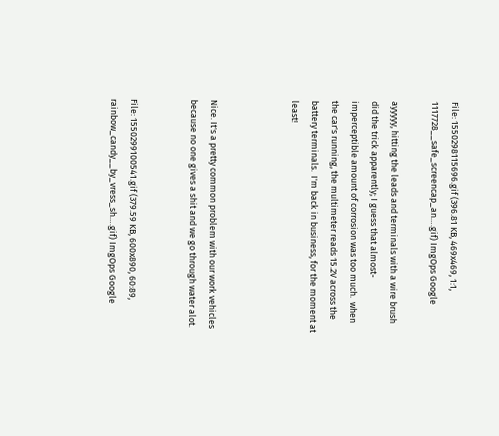File: 1550298115696.gif (396.81 KB, 469x469, 1:1, 1117728__safe_screencap_an….gif) ImgOps Google

ayyyyy, hitting the leads and terminals with a wire brush did the trick apparently; I guess that almost-imperceptible amount of corrosion was too much.  when the car's running, the multimeter reads 15.2V across the battery terminals.  I'm back in business, for the moment at least!



Nice. It's a pretty common problem with our work vehicles because no one gives a shit and we go through water alot.


File: 1550299100541.gif (379.59 KB, 600x890, 60:89, rainbow_candy__by_vress_sh….gif) ImgOps Google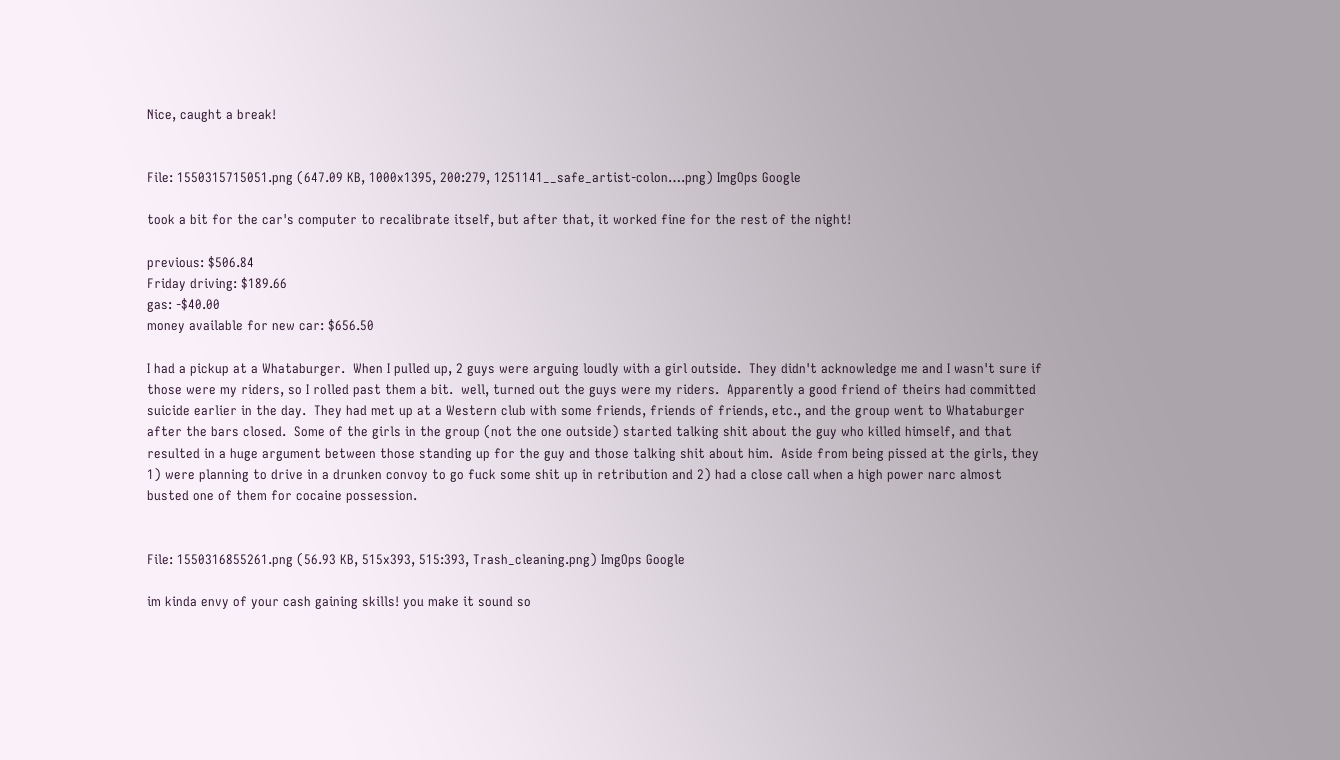Nice, caught a break!


File: 1550315715051.png (647.09 KB, 1000x1395, 200:279, 1251141__safe_artist-colon….png) ImgOps Google

took a bit for the car's computer to recalibrate itself, but after that, it worked fine for the rest of the night!

previous: $506.84
Friday driving: $189.66
gas: -$40.00
money available for new car: $656.50

I had a pickup at a Whataburger.  When I pulled up, 2 guys were arguing loudly with a girl outside.  They didn't acknowledge me and I wasn't sure if those were my riders, so I rolled past them a bit.  well, turned out the guys were my riders.  Apparently a good friend of theirs had committed suicide earlier in the day.  They had met up at a Western club with some friends, friends of friends, etc., and the group went to Whataburger after the bars closed.  Some of the girls in the group (not the one outside) started talking shit about the guy who killed himself, and that resulted in a huge argument between those standing up for the guy and those talking shit about him.  Aside from being pissed at the girls, they 1) were planning to drive in a drunken convoy to go fuck some shit up in retribution and 2) had a close call when a high power narc almost busted one of them for cocaine possession.


File: 1550316855261.png (56.93 KB, 515x393, 515:393, Trash_cleaning.png) ImgOps Google

im kinda envy of your cash gaining skills! you make it sound so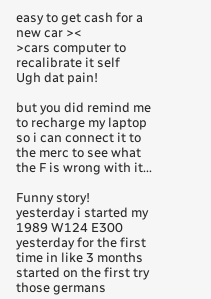easy to get cash for a new car ><
>cars computer to recalibrate it self
Ugh dat pain!

but you did remind me to recharge my laptop so i can connect it to the merc to see what the F is wrong with it...

Funny story!
yesterday i started my 1989 W124 E300 yesterday for the first time in like 3 months started on the first try
those germans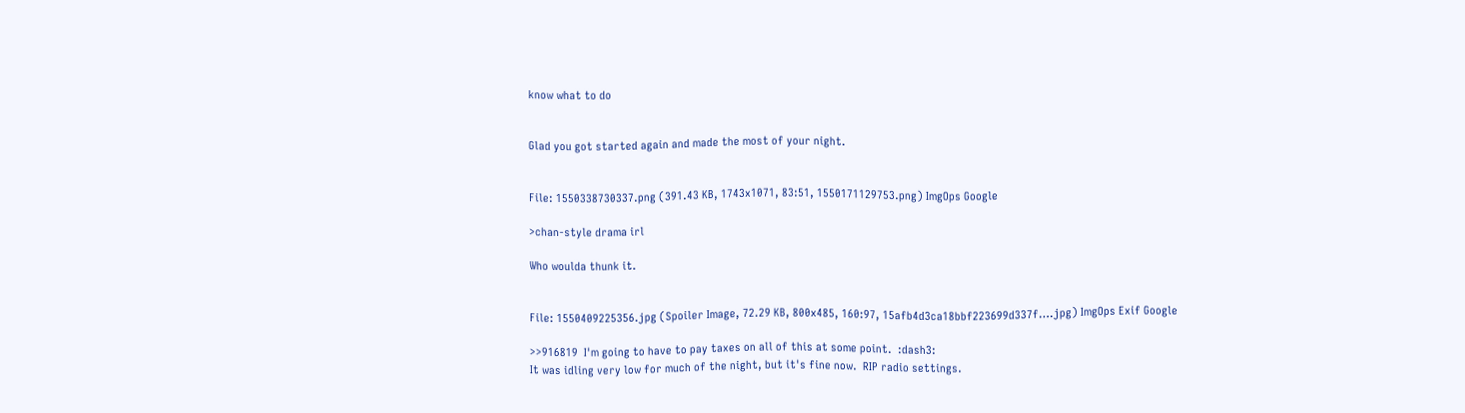know what to do


Glad you got started again and made the most of your night.


File: 1550338730337.png (391.43 KB, 1743x1071, 83:51, 1550171129753.png) ImgOps Google

>chan-style drama irl

Who woulda thunk it.


File: 1550409225356.jpg (Spoiler Image, 72.29 KB, 800x485, 160:97, 15afb4d3ca18bbf223699d337f….jpg) ImgOps Exif Google

>>916819  I'm going to have to pay taxes on all of this at some point.  :dash3:
It was idling very low for much of the night, but it's fine now.  RIP radio settings.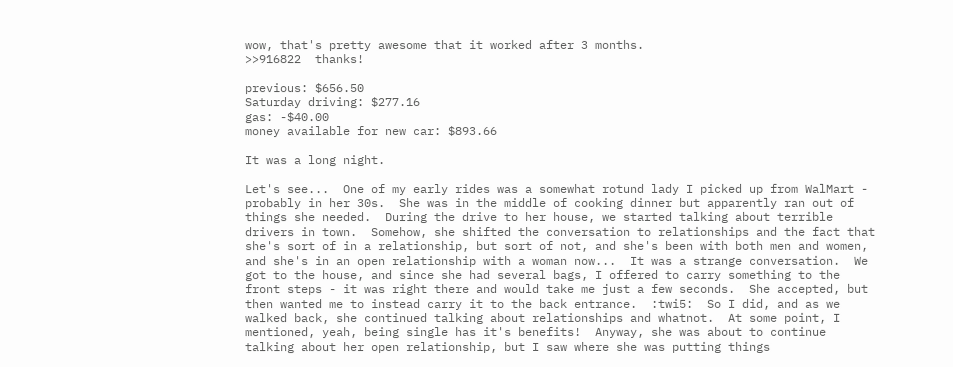wow, that's pretty awesome that it worked after 3 months.
>>916822  thanks!

previous: $656.50
Saturday driving: $277.16
gas: -$40.00
money available for new car: $893.66

It was a long night.

Let's see...  One of my early rides was a somewhat rotund lady I picked up from WalMart - probably in her 30s.  She was in the middle of cooking dinner but apparently ran out of things she needed.  During the drive to her house, we started talking about terrible drivers in town.  Somehow, she shifted the conversation to relationships and the fact that she's sort of in a relationship, but sort of not, and she's been with both men and women, and she's in an open relationship with a woman now...  It was a strange conversation.  We got to the house, and since she had several bags, I offered to carry something to the front steps - it was right there and would take me just a few seconds.  She accepted, but then wanted me to instead carry it to the back entrance.  :twi5:  So I did, and as we walked back, she continued talking about relationships and whatnot.  At some point, I mentioned, yeah, being single has it's benefits!  Anyway, she was about to continue talking about her open relationship, but I saw where she was putting things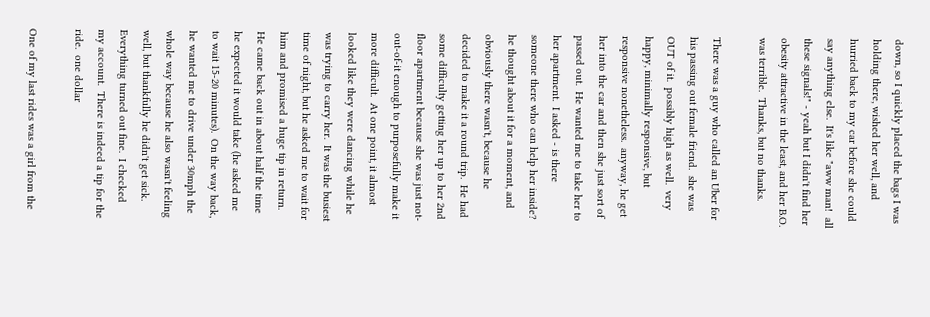down, so I quickly placed the bags I was holding there, wished her well, and hurried back to my car before she could say anything else.  It's like "aww man!  all these signals!" - yeah but I didn't find her obesity attractive in the least, and her B.O. was terrible.  Thanks, but no thanks.

There was a guy who called an Uber for his passing out female friend.  she was OUT of it.  possibly high as well.  very happy, minimally responsive, but responsive nonetheless.  anyway, he get her into the car and then she just sort of passed out.  He wanted me to take her to her apartment.  I asked - is there someone there who can help her inside?  he thought about it for a moment, and obviously there wasn't, because he decided to make it a round trip.  He had some difficulty getting her up to her 2nd floor apartment because she was just not-out-of-it enough to purposefully make it more difficult.  At one point, it almost looked like they were dancing while he was trying to carry her.  It was the busiest time of night, but he asked me to wait for him and promised a huge tip in return.  He came back out in about half the time he expected it would take (he asked me to wait 15-20 minutes).  On the way back, he wanted me to drive under 30mph the whole way because he also wasn't feeling well, but thankfully he didn't get sick.  Everything turned out fine.  I checked my account.  There is indeed a tip for the ride.  one dollar

One of my last rides was a girl from the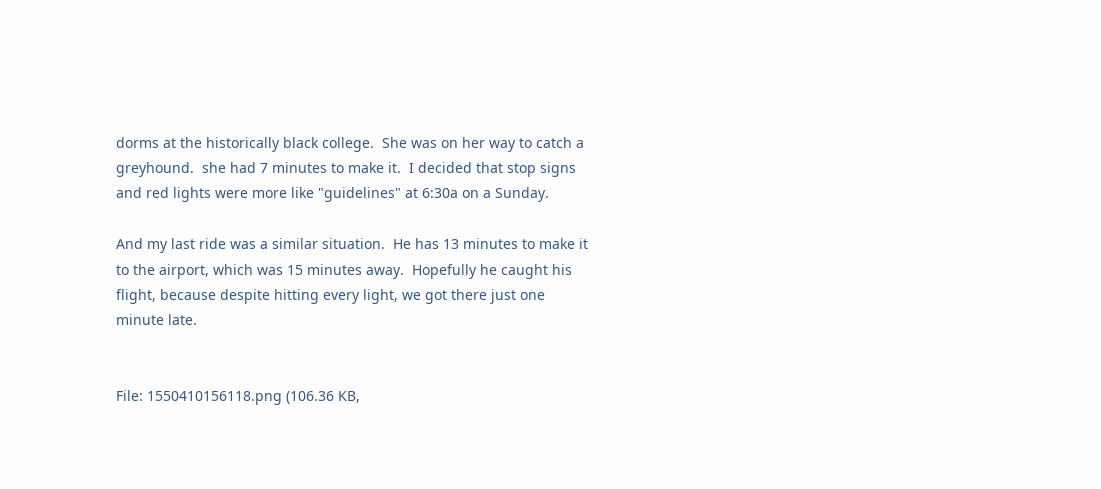dorms at the historically black college.  She was on her way to catch a greyhound.  she had 7 minutes to make it.  I decided that stop signs and red lights were more like "guidelines" at 6:30a on a Sunday.

And my last ride was a similar situation.  He has 13 minutes to make it to the airport, which was 15 minutes away.  Hopefully he caught his flight, because despite hitting every light, we got there just one minute late.


File: 1550410156118.png (106.36 KB,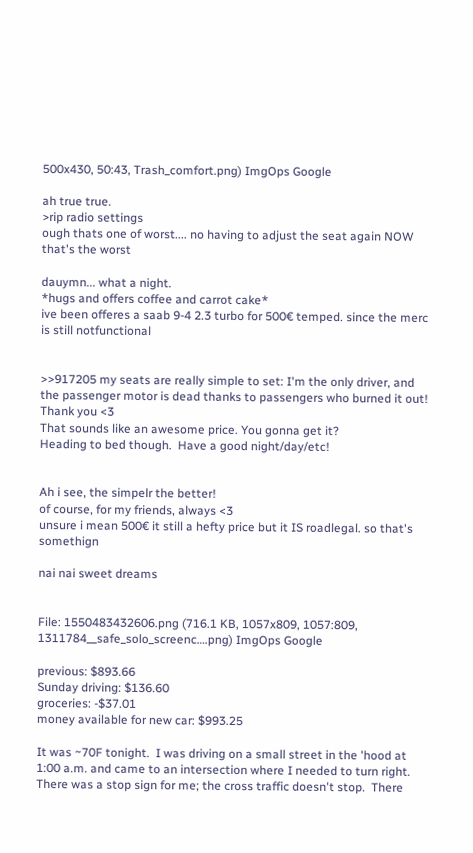500x430, 50:43, Trash_comfort.png) ImgOps Google

ah true true.
>rip radio settings
ough thats one of worst.... no having to adjust the seat again NOW that's the worst

dauymn... what a night.
*hugs and offers coffee and carrot cake*
ive been offeres a saab 9-4 2.3 turbo for 500€ temped. since the merc is still notfunctional


>>917205 my seats are really simple to set: I'm the only driver, and the passenger motor is dead thanks to passengers who burned it out!
Thank you <3
That sounds like an awesome price. You gonna get it?
Heading to bed though.  Have a good night/day/etc!


Ah i see, the simpelr the better!
of course, for my friends, always <3
unsure i mean 500€ it still a hefty price but it IS roadlegal. so that's somethign

nai nai sweet dreams


File: 1550483432606.png (716.1 KB, 1057x809, 1057:809, 1311784__safe_solo_screenc….png) ImgOps Google

previous: $893.66
Sunday driving: $136.60
groceries: -$37.01
money available for new car: $993.25

It was ~70F tonight.  I was driving on a small street in the 'hood at 1:00 a.m. and came to an intersection where I needed to turn right.  There was a stop sign for me; the cross traffic doesn't stop.  There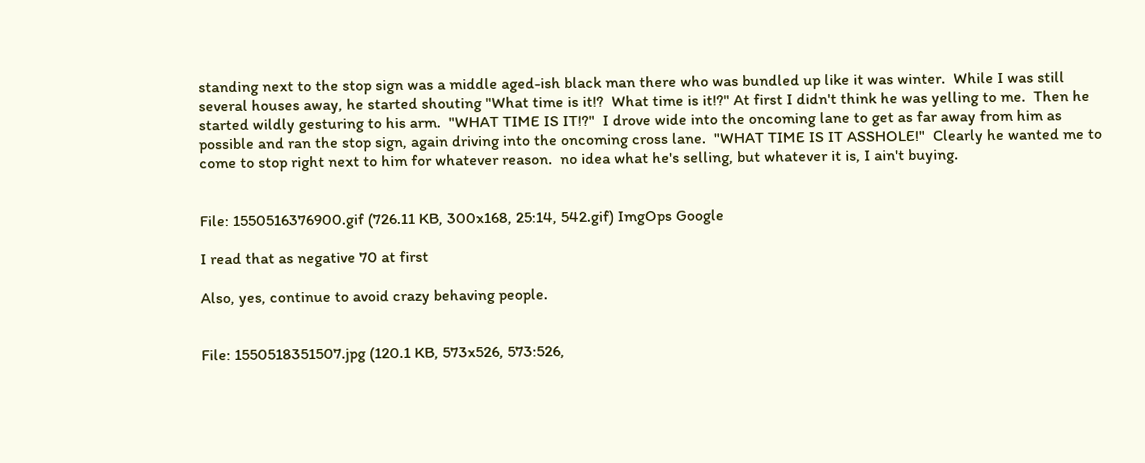standing next to the stop sign was a middle aged-ish black man there who was bundled up like it was winter.  While I was still several houses away, he started shouting "What time is it!?  What time is it!?" At first I didn't think he was yelling to me.  Then he started wildly gesturing to his arm.  "WHAT TIME IS IT!?"  I drove wide into the oncoming lane to get as far away from him as possible and ran the stop sign, again driving into the oncoming cross lane.  "WHAT TIME IS IT ASSHOLE!"  Clearly he wanted me to come to stop right next to him for whatever reason.  no idea what he's selling, but whatever it is, I ain't buying.


File: 1550516376900.gif (726.11 KB, 300x168, 25:14, 542.gif) ImgOps Google

I read that as negative 70 at first

Also, yes, continue to avoid crazy behaving people.


File: 1550518351507.jpg (120.1 KB, 573x526, 573:526,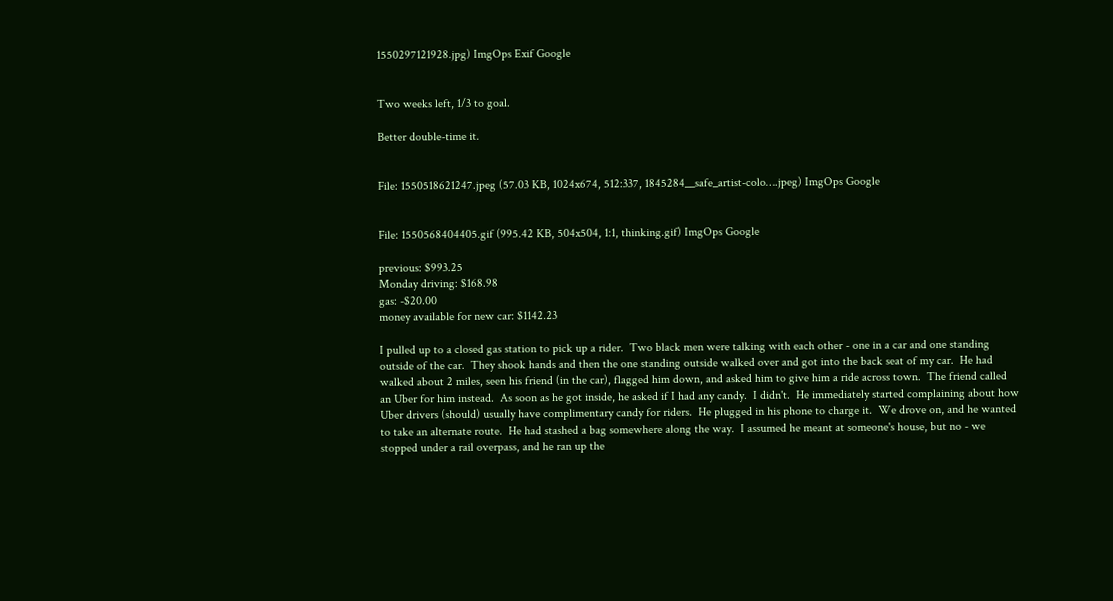1550297121928.jpg) ImgOps Exif Google


Two weeks left, 1/3 to goal.

Better double-time it.


File: 1550518621247.jpeg (57.03 KB, 1024x674, 512:337, 1845284__safe_artist-colo….jpeg) ImgOps Google


File: 1550568404405.gif (995.42 KB, 504x504, 1:1, thinking.gif) ImgOps Google

previous: $993.25
Monday driving: $168.98
gas: -$20.00
money available for new car: $1142.23

I pulled up to a closed gas station to pick up a rider.  Two black men were talking with each other - one in a car and one standing outside of the car.  They shook hands and then the one standing outside walked over and got into the back seat of my car.  He had walked about 2 miles, seen his friend (in the car), flagged him down, and asked him to give him a ride across town.  The friend called an Uber for him instead.  As soon as he got inside, he asked if I had any candy.  I didn't.  He immediately started complaining about how Uber drivers (should) usually have complimentary candy for riders.  He plugged in his phone to charge it.  We drove on, and he wanted to take an alternate route.  He had stashed a bag somewhere along the way.  I assumed he meant at someone's house, but no - we stopped under a rail overpass, and he ran up the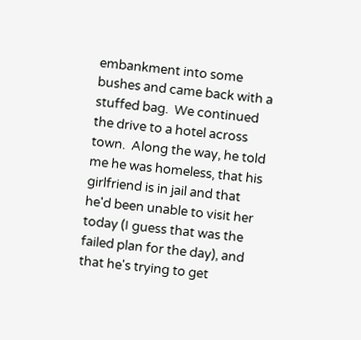embankment into some bushes and came back with a stuffed bag.  We continued the drive to a hotel across town.  Along the way, he told me he was homeless, that his girlfriend is in jail and that he'd been unable to visit her today (I guess that was the failed plan for the day), and that he's trying to get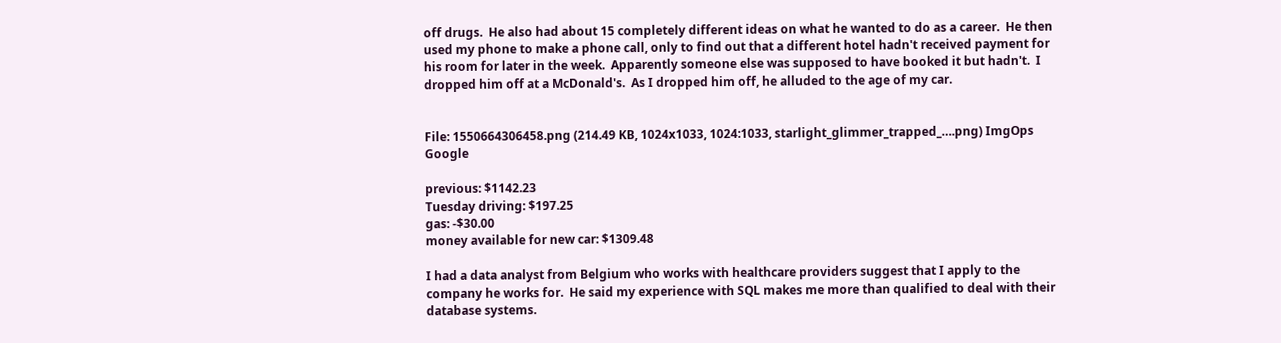off drugs.  He also had about 15 completely different ideas on what he wanted to do as a career.  He then used my phone to make a phone call, only to find out that a different hotel hadn't received payment for his room for later in the week.  Apparently someone else was supposed to have booked it but hadn't.  I dropped him off at a McDonald's.  As I dropped him off, he alluded to the age of my car.


File: 1550664306458.png (214.49 KB, 1024x1033, 1024:1033, starlight_glimmer_trapped_….png) ImgOps Google

previous: $1142.23
Tuesday driving: $197.25
gas: -$30.00
money available for new car: $1309.48

I had a data analyst from Belgium who works with healthcare providers suggest that I apply to the company he works for.  He said my experience with SQL makes me more than qualified to deal with their database systems.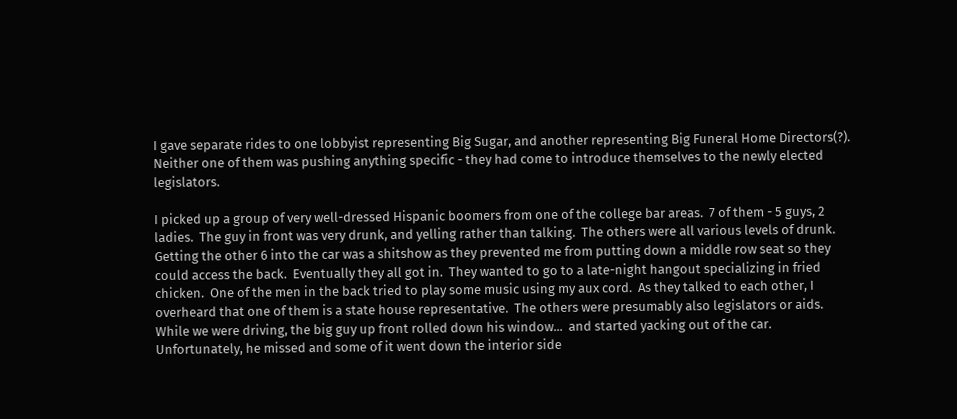I gave separate rides to one lobbyist representing Big Sugar, and another representing Big Funeral Home Directors(?).  Neither one of them was pushing anything specific - they had come to introduce themselves to the newly elected legislators.

I picked up a group of very well-dressed Hispanic boomers from one of the college bar areas.  7 of them - 5 guys, 2 ladies.  The guy in front was very drunk, and yelling rather than talking.  The others were all various levels of drunk.  Getting the other 6 into the car was a shitshow as they prevented me from putting down a middle row seat so they could access the back.  Eventually they all got in.  They wanted to go to a late-night hangout specializing in fried chicken.  One of the men in the back tried to play some music using my aux cord.  As they talked to each other, I overheard that one of them is a state house representative.  The others were presumably also legislators or aids.  While we were driving, the big guy up front rolled down his window...  and started yacking out of the car.  Unfortunately, he missed and some of it went down the interior side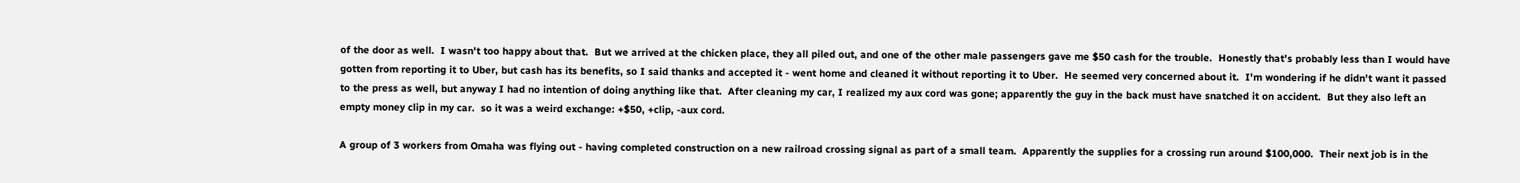of the door as well.  I wasn't too happy about that.  But we arrived at the chicken place, they all piled out, and one of the other male passengers gave me $50 cash for the trouble.  Honestly that's probably less than I would have gotten from reporting it to Uber, but cash has its benefits, so I said thanks and accepted it - went home and cleaned it without reporting it to Uber.  He seemed very concerned about it.  I'm wondering if he didn't want it passed to the press as well, but anyway I had no intention of doing anything like that.  After cleaning my car, I realized my aux cord was gone; apparently the guy in the back must have snatched it on accident.  But they also left an empty money clip in my car.  so it was a weird exchange: +$50, +clip, -aux cord.

A group of 3 workers from Omaha was flying out - having completed construction on a new railroad crossing signal as part of a small team.  Apparently the supplies for a crossing run around $100,000.  Their next job is in the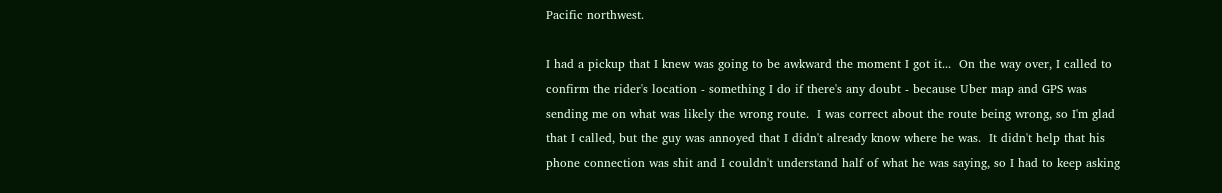Pacific northwest.

I had a pickup that I knew was going to be awkward the moment I got it...  On the way over, I called to confirm the rider's location - something I do if there's any doubt - because Uber map and GPS was sending me on what was likely the wrong route.  I was correct about the route being wrong, so I'm glad that I called, but the guy was annoyed that I didn't already know where he was.  It didn't help that his phone connection was shit and I couldn't understand half of what he was saying, so I had to keep asking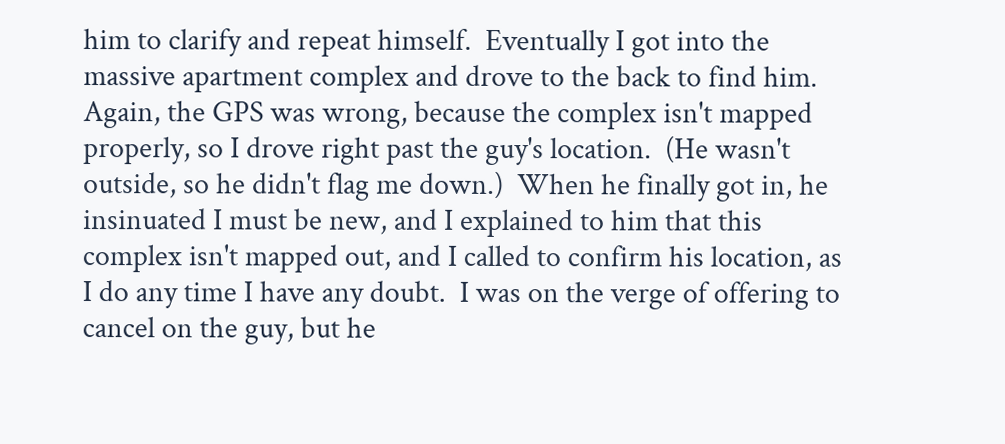him to clarify and repeat himself.  Eventually I got into the massive apartment complex and drove to the back to find him.  Again, the GPS was wrong, because the complex isn't mapped properly, so I drove right past the guy's location.  (He wasn't outside, so he didn't flag me down.)  When he finally got in, he insinuated I must be new, and I explained to him that this complex isn't mapped out, and I called to confirm his location, as I do any time I have any doubt.  I was on the verge of offering to cancel on the guy, but he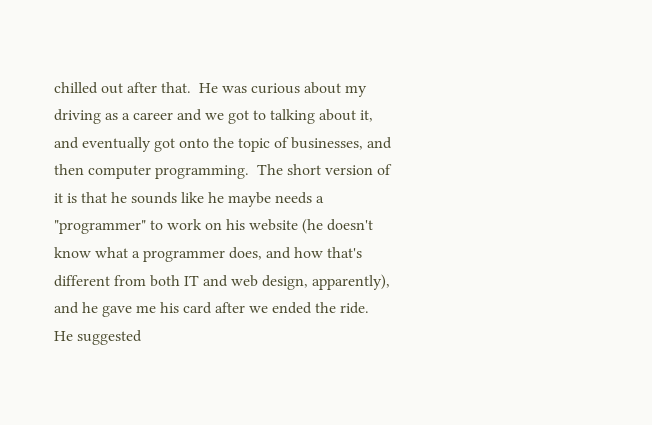chilled out after that.  He was curious about my driving as a career and we got to talking about it, and eventually got onto the topic of businesses, and then computer programming.  The short version of it is that he sounds like he maybe needs a "programmer" to work on his website (he doesn't know what a programmer does, and how that's different from both IT and web design, apparently), and he gave me his card after we ended the ride.  He suggested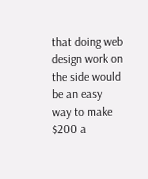that doing web design work on the side would be an easy way to make $200 a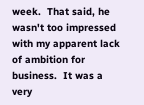week.  That said, he wasn't too impressed with my apparent lack of ambition for business.  It was a very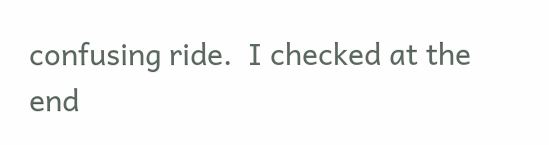confusing ride.  I checked at the end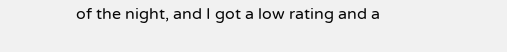of the night, and I got a low rating and a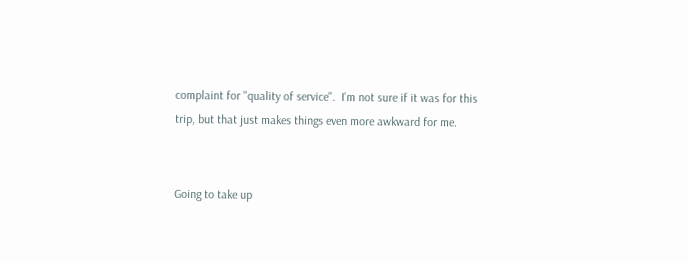complaint for "quality of service".  I'm not sure if it was for this trip, but that just makes things even more awkward for me.


Going to take up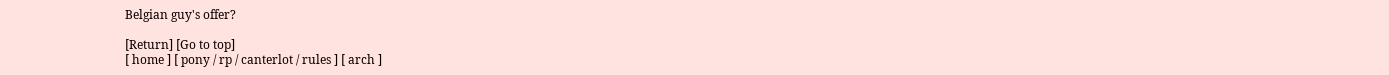Belgian guy's offer?

[Return] [Go to top]
[ home ] [ pony / rp / canterlot / rules ] [ arch ]